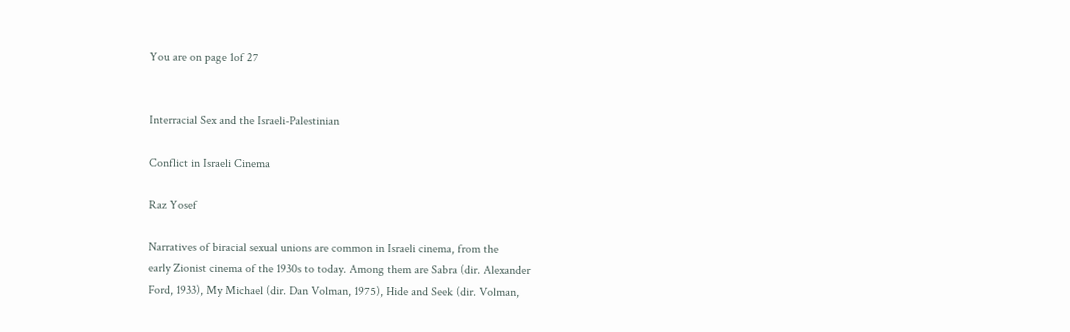You are on page 1of 27


Interracial Sex and the Israeli-Palestinian

Conflict in Israeli Cinema

Raz Yosef

Narratives of biracial sexual unions are common in Israeli cinema, from the
early Zionist cinema of the 1930s to today. Among them are Sabra (dir. Alexander
Ford, 1933), My Michael (dir. Dan Volman, 1975), Hide and Seek (dir. Volman,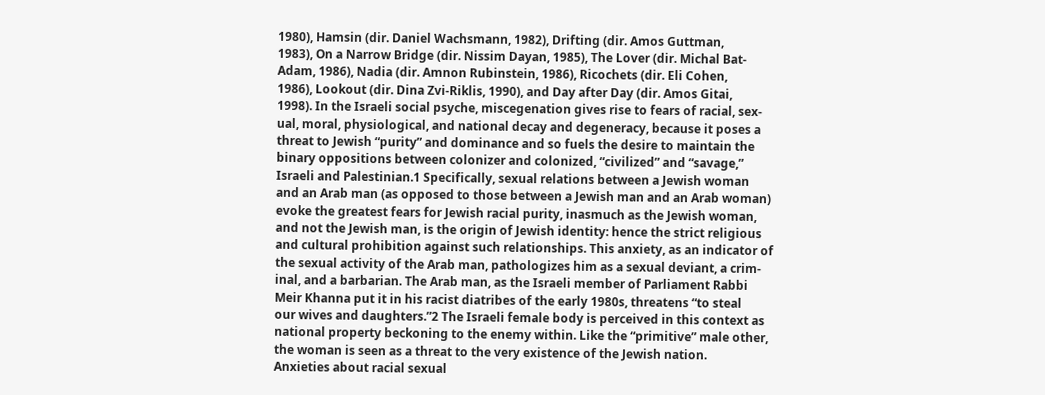1980), Hamsin (dir. Daniel Wachsmann, 1982), Drifting (dir. Amos Guttman,
1983), On a Narrow Bridge (dir. Nissim Dayan, 1985), The Lover (dir. Michal Bat-
Adam, 1986), Nadia (dir. Amnon Rubinstein, 1986), Ricochets (dir. Eli Cohen,
1986), Lookout (dir. Dina Zvi-Riklis, 1990), and Day after Day (dir. Amos Gitai,
1998). In the Israeli social psyche, miscegenation gives rise to fears of racial, sex-
ual, moral, physiological, and national decay and degeneracy, because it poses a
threat to Jewish “purity” and dominance and so fuels the desire to maintain the
binary oppositions between colonizer and colonized, “civilized” and “savage,”
Israeli and Palestinian.1 Specifically, sexual relations between a Jewish woman
and an Arab man (as opposed to those between a Jewish man and an Arab woman)
evoke the greatest fears for Jewish racial purity, inasmuch as the Jewish woman,
and not the Jewish man, is the origin of Jewish identity: hence the strict religious
and cultural prohibition against such relationships. This anxiety, as an indicator of
the sexual activity of the Arab man, pathologizes him as a sexual deviant, a crim-
inal, and a barbarian. The Arab man, as the Israeli member of Parliament Rabbi
Meir Khanna put it in his racist diatribes of the early 1980s, threatens “to steal
our wives and daughters.”2 The Israeli female body is perceived in this context as
national property beckoning to the enemy within. Like the “primitive” male other,
the woman is seen as a threat to the very existence of the Jewish nation.
Anxieties about racial sexual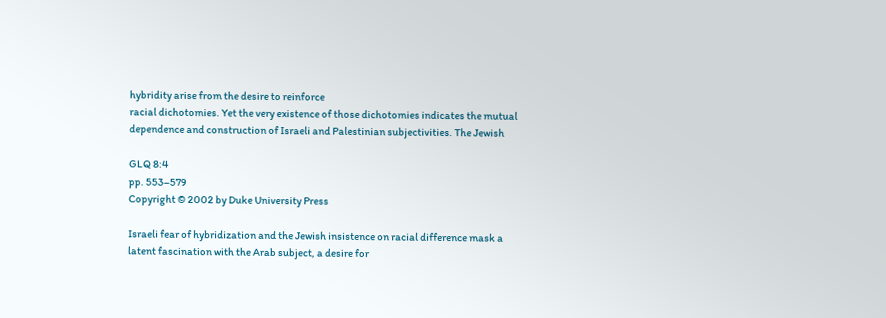hybridity arise from the desire to reinforce
racial dichotomies. Yet the very existence of those dichotomies indicates the mutual
dependence and construction of Israeli and Palestinian subjectivities. The Jewish

GLQ 8:4
pp. 553–579
Copyright © 2002 by Duke University Press

Israeli fear of hybridization and the Jewish insistence on racial difference mask a
latent fascination with the Arab subject, a desire for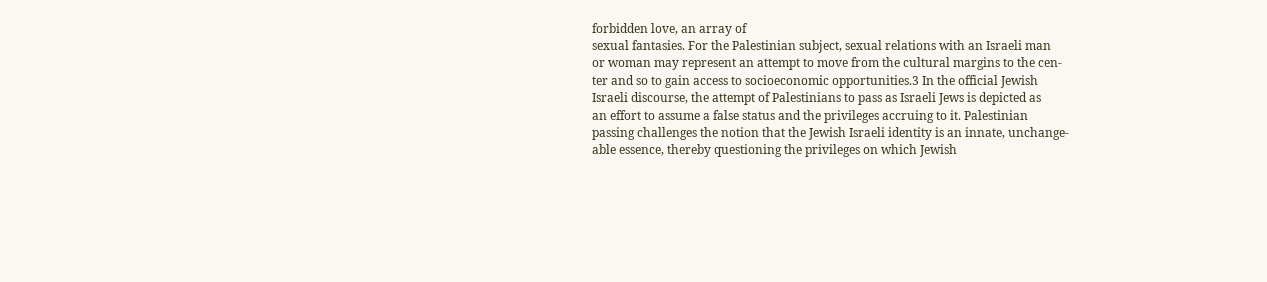forbidden love, an array of
sexual fantasies. For the Palestinian subject, sexual relations with an Israeli man
or woman may represent an attempt to move from the cultural margins to the cen-
ter and so to gain access to socioeconomic opportunities.3 In the official Jewish
Israeli discourse, the attempt of Palestinians to pass as Israeli Jews is depicted as
an effort to assume a false status and the privileges accruing to it. Palestinian
passing challenges the notion that the Jewish Israeli identity is an innate, unchange-
able essence, thereby questioning the privileges on which Jewish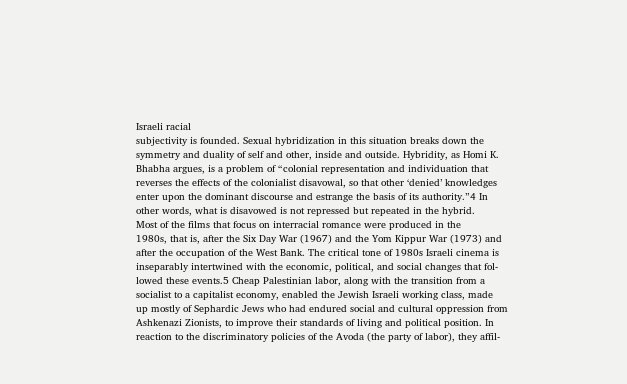Israeli racial
subjectivity is founded. Sexual hybridization in this situation breaks down the
symmetry and duality of self and other, inside and outside. Hybridity, as Homi K.
Bhabha argues, is a problem of “colonial representation and individuation that
reverses the effects of the colonialist disavowal, so that other ‘denied’ knowledges
enter upon the dominant discourse and estrange the basis of its authority.”4 In
other words, what is disavowed is not repressed but repeated in the hybrid.
Most of the films that focus on interracial romance were produced in the
1980s, that is, after the Six Day War (1967) and the Yom Kippur War (1973) and
after the occupation of the West Bank. The critical tone of 1980s Israeli cinema is
inseparably intertwined with the economic, political, and social changes that fol-
lowed these events.5 Cheap Palestinian labor, along with the transition from a
socialist to a capitalist economy, enabled the Jewish Israeli working class, made
up mostly of Sephardic Jews who had endured social and cultural oppression from
Ashkenazi Zionists, to improve their standards of living and political position. In
reaction to the discriminatory policies of the Avoda (the party of labor), they affil-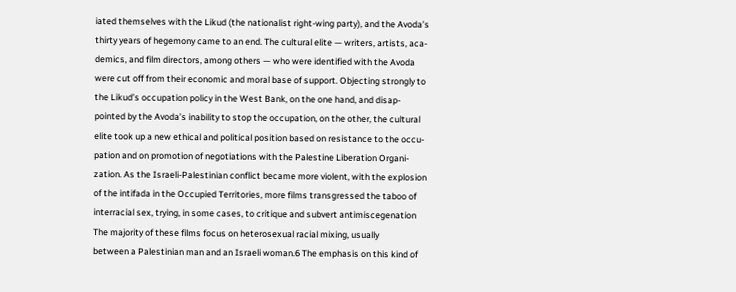iated themselves with the Likud (the nationalist right-wing party), and the Avoda’s
thirty years of hegemony came to an end. The cultural elite — writers, artists, aca-
demics, and film directors, among others — who were identified with the Avoda
were cut off from their economic and moral base of support. Objecting strongly to
the Likud’s occupation policy in the West Bank, on the one hand, and disap-
pointed by the Avoda’s inability to stop the occupation, on the other, the cultural
elite took up a new ethical and political position based on resistance to the occu-
pation and on promotion of negotiations with the Palestine Liberation Organi-
zation. As the Israeli-Palestinian conflict became more violent, with the explosion
of the intifada in the Occupied Territories, more films transgressed the taboo of
interracial sex, trying, in some cases, to critique and subvert antimiscegenation
The majority of these films focus on heterosexual racial mixing, usually
between a Palestinian man and an Israeli woman.6 The emphasis on this kind of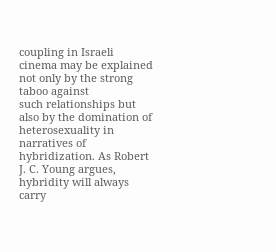coupling in Israeli cinema may be explained not only by the strong taboo against
such relationships but also by the domination of heterosexuality in narratives of
hybridization. As Robert J. C. Young argues, hybridity will always carry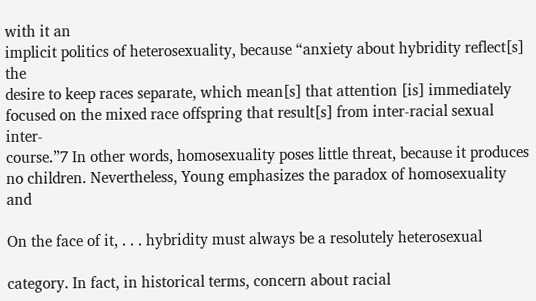with it an
implicit politics of heterosexuality, because “anxiety about hybridity reflect[s] the
desire to keep races separate, which mean[s] that attention [is] immediately
focused on the mixed race offspring that result[s] from inter-racial sexual inter-
course.”7 In other words, homosexuality poses little threat, because it produces
no children. Nevertheless, Young emphasizes the paradox of homosexuality and

On the face of it, . . . hybridity must always be a resolutely heterosexual

category. In fact, in historical terms, concern about racial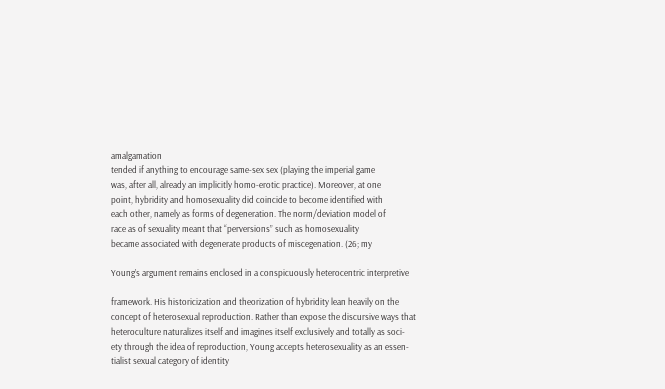amalgamation
tended if anything to encourage same-sex sex (playing the imperial game
was, after all, already an implicitly homo-erotic practice). Moreover, at one
point, hybridity and homosexuality did coincide to become identified with
each other, namely as forms of degeneration. The norm/deviation model of
race as of sexuality meant that “perversions” such as homosexuality
became associated with degenerate products of miscegenation. (26; my

Young’s argument remains enclosed in a conspicuously heterocentric interpretive

framework. His historicization and theorization of hybridity lean heavily on the
concept of heterosexual reproduction. Rather than expose the discursive ways that
heteroculture naturalizes itself and imagines itself exclusively and totally as soci-
ety through the idea of reproduction, Young accepts heterosexuality as an essen-
tialist sexual category of identity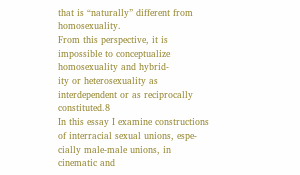that is “naturally” different from homosexuality.
From this perspective, it is impossible to conceptualize homosexuality and hybrid-
ity or heterosexuality as interdependent or as reciprocally constituted.8
In this essay I examine constructions of interracial sexual unions, espe-
cially male-male unions, in cinematic and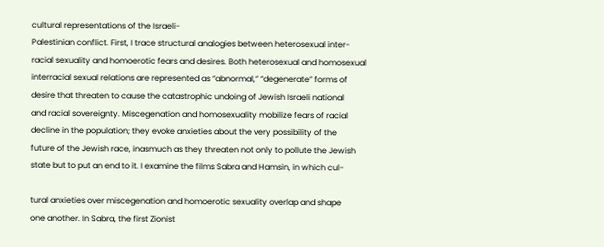cultural representations of the Israeli-
Palestinian conflict. First, I trace structural analogies between heterosexual inter-
racial sexuality and homoerotic fears and desires. Both heterosexual and homosexual
interracial sexual relations are represented as “abnormal,” “degenerate” forms of
desire that threaten to cause the catastrophic undoing of Jewish Israeli national
and racial sovereignty. Miscegenation and homosexuality mobilize fears of racial
decline in the population; they evoke anxieties about the very possibility of the
future of the Jewish race, inasmuch as they threaten not only to pollute the Jewish
state but to put an end to it. I examine the films Sabra and Hamsin, in which cul-

tural anxieties over miscegenation and homoerotic sexuality overlap and shape
one another. In Sabra, the first Zionist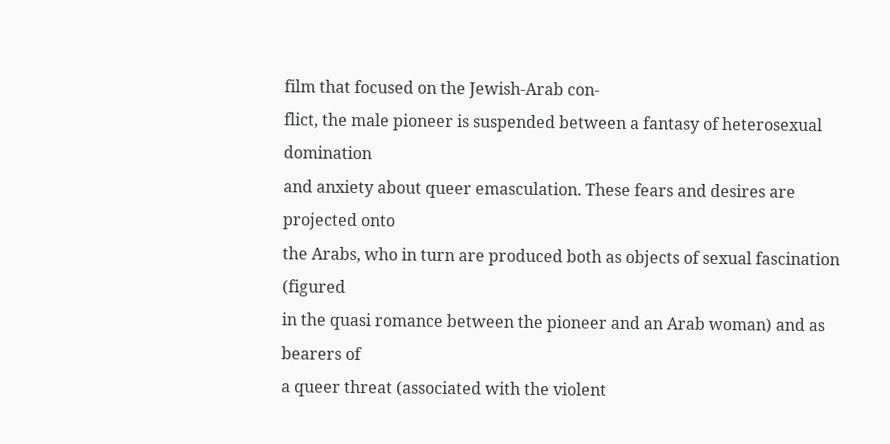film that focused on the Jewish-Arab con-
flict, the male pioneer is suspended between a fantasy of heterosexual domination
and anxiety about queer emasculation. These fears and desires are projected onto
the Arabs, who in turn are produced both as objects of sexual fascination (figured
in the quasi romance between the pioneer and an Arab woman) and as bearers of
a queer threat (associated with the violent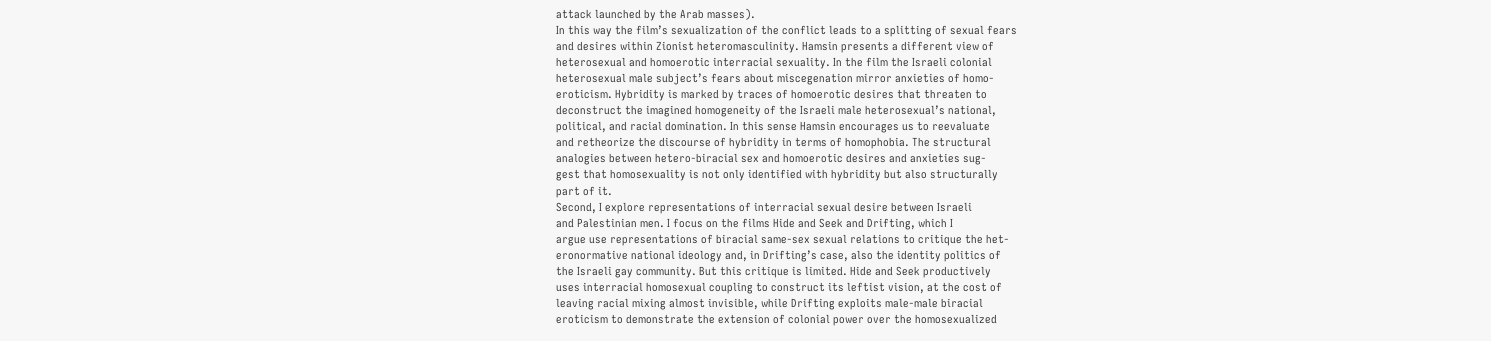attack launched by the Arab masses).
In this way the film’s sexualization of the conflict leads to a splitting of sexual fears
and desires within Zionist heteromasculinity. Hamsin presents a different view of
heterosexual and homoerotic interracial sexuality. In the film the Israeli colonial
heterosexual male subject’s fears about miscegenation mirror anxieties of homo-
eroticism. Hybridity is marked by traces of homoerotic desires that threaten to
deconstruct the imagined homogeneity of the Israeli male heterosexual’s national,
political, and racial domination. In this sense Hamsin encourages us to reevaluate
and retheorize the discourse of hybridity in terms of homophobia. The structural
analogies between hetero-biracial sex and homoerotic desires and anxieties sug-
gest that homosexuality is not only identified with hybridity but also structurally
part of it.
Second, I explore representations of interracial sexual desire between Israeli
and Palestinian men. I focus on the films Hide and Seek and Drifting, which I
argue use representations of biracial same-sex sexual relations to critique the het-
eronormative national ideology and, in Drifting’s case, also the identity politics of
the Israeli gay community. But this critique is limited. Hide and Seek productively
uses interracial homosexual coupling to construct its leftist vision, at the cost of
leaving racial mixing almost invisible, while Drifting exploits male-male biracial
eroticism to demonstrate the extension of colonial power over the homosexualized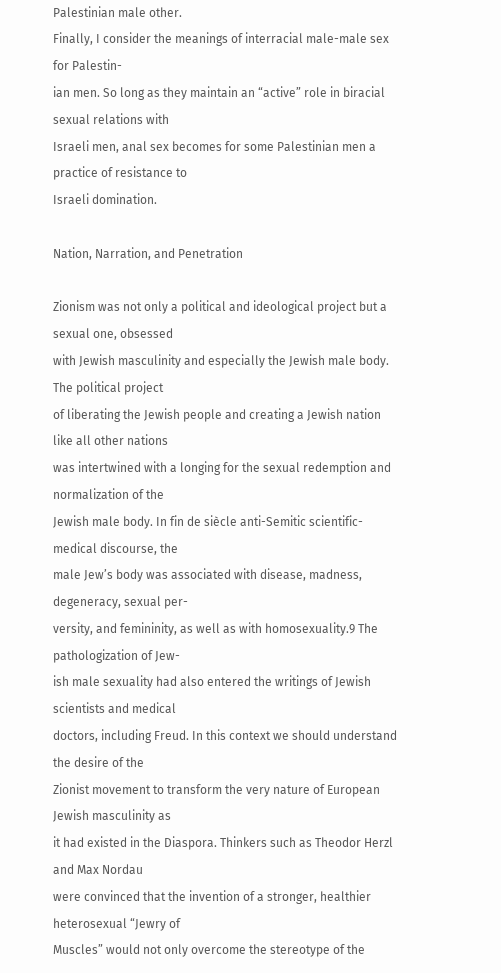Palestinian male other.
Finally, I consider the meanings of interracial male-male sex for Palestin-
ian men. So long as they maintain an “active” role in biracial sexual relations with
Israeli men, anal sex becomes for some Palestinian men a practice of resistance to
Israeli domination.

Nation, Narration, and Penetration

Zionism was not only a political and ideological project but a sexual one, obsessed
with Jewish masculinity and especially the Jewish male body. The political project
of liberating the Jewish people and creating a Jewish nation like all other nations
was intertwined with a longing for the sexual redemption and normalization of the
Jewish male body. In fin de siècle anti-Semitic scientific-medical discourse, the
male Jew’s body was associated with disease, madness, degeneracy, sexual per-
versity, and femininity, as well as with homosexuality.9 The pathologization of Jew-
ish male sexuality had also entered the writings of Jewish scientists and medical
doctors, including Freud. In this context we should understand the desire of the
Zionist movement to transform the very nature of European Jewish masculinity as
it had existed in the Diaspora. Thinkers such as Theodor Herzl and Max Nordau
were convinced that the invention of a stronger, healthier heterosexual “Jewry of
Muscles” would not only overcome the stereotype of the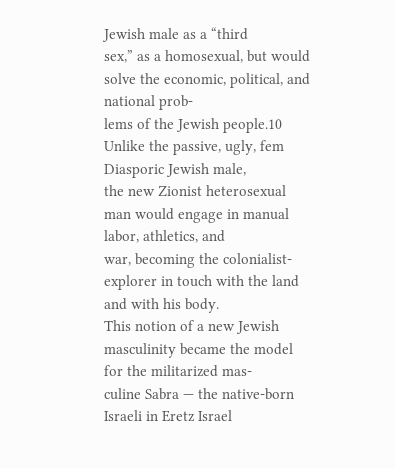Jewish male as a “third
sex,” as a homosexual, but would solve the economic, political, and national prob-
lems of the Jewish people.10 Unlike the passive, ugly, fem Diasporic Jewish male,
the new Zionist heterosexual man would engage in manual labor, athletics, and
war, becoming the colonialist-explorer in touch with the land and with his body.
This notion of a new Jewish masculinity became the model for the militarized mas-
culine Sabra — the native-born Israeli in Eretz Israel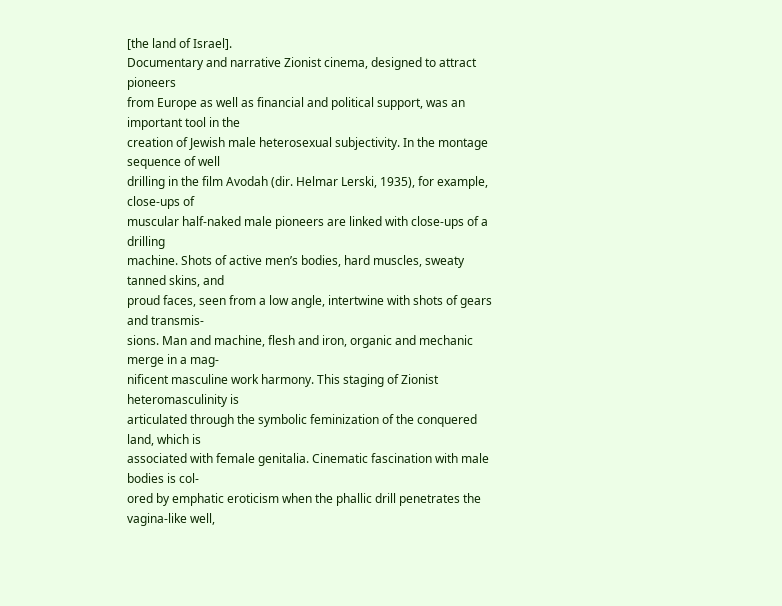[the land of Israel].
Documentary and narrative Zionist cinema, designed to attract pioneers
from Europe as well as financial and political support, was an important tool in the
creation of Jewish male heterosexual subjectivity. In the montage sequence of well
drilling in the film Avodah (dir. Helmar Lerski, 1935), for example, close-ups of
muscular half-naked male pioneers are linked with close-ups of a drilling
machine. Shots of active men’s bodies, hard muscles, sweaty tanned skins, and
proud faces, seen from a low angle, intertwine with shots of gears and transmis-
sions. Man and machine, flesh and iron, organic and mechanic merge in a mag-
nificent masculine work harmony. This staging of Zionist heteromasculinity is
articulated through the symbolic feminization of the conquered land, which is
associated with female genitalia. Cinematic fascination with male bodies is col-
ored by emphatic eroticism when the phallic drill penetrates the vagina-like well,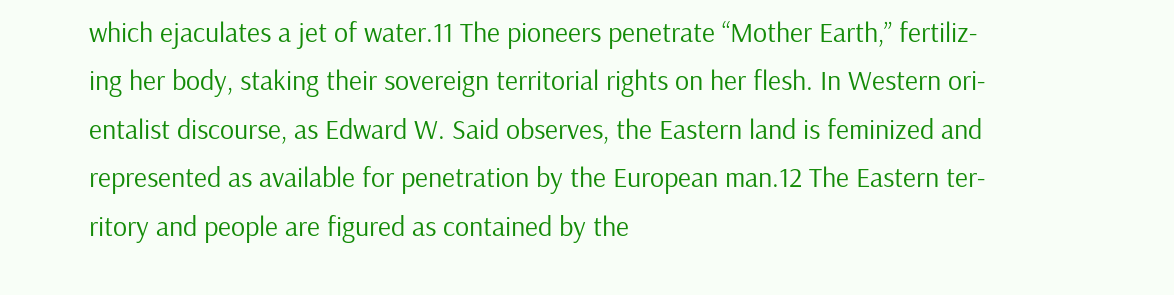which ejaculates a jet of water.11 The pioneers penetrate “Mother Earth,” fertiliz-
ing her body, staking their sovereign territorial rights on her flesh. In Western ori-
entalist discourse, as Edward W. Said observes, the Eastern land is feminized and
represented as available for penetration by the European man.12 The Eastern ter-
ritory and people are figured as contained by the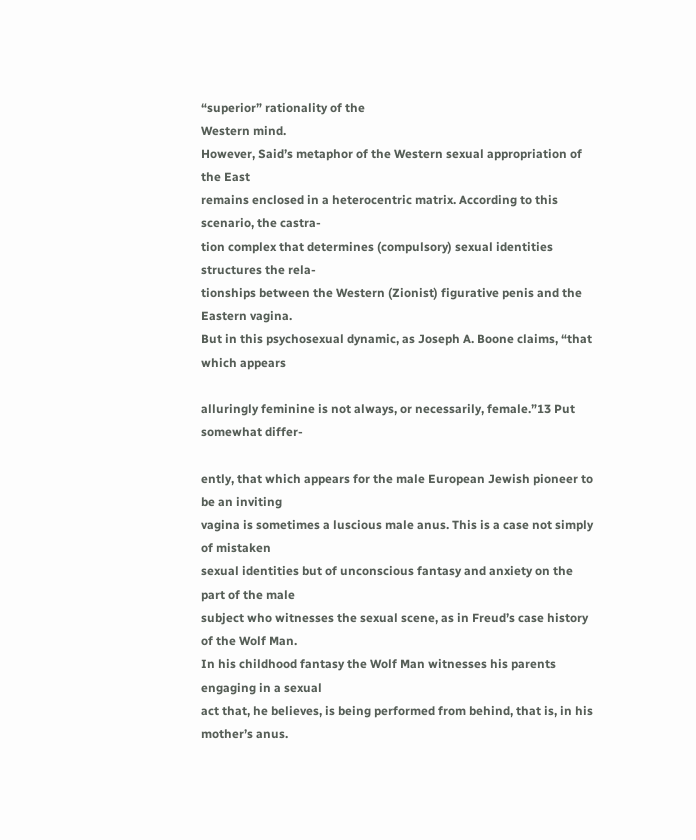“superior” rationality of the
Western mind.
However, Said’s metaphor of the Western sexual appropriation of the East
remains enclosed in a heterocentric matrix. According to this scenario, the castra-
tion complex that determines (compulsory) sexual identities structures the rela-
tionships between the Western (Zionist) figurative penis and the Eastern vagina.
But in this psychosexual dynamic, as Joseph A. Boone claims, “that which appears

alluringly feminine is not always, or necessarily, female.”13 Put somewhat differ-

ently, that which appears for the male European Jewish pioneer to be an inviting
vagina is sometimes a luscious male anus. This is a case not simply of mistaken
sexual identities but of unconscious fantasy and anxiety on the part of the male
subject who witnesses the sexual scene, as in Freud’s case history of the Wolf Man.
In his childhood fantasy the Wolf Man witnesses his parents engaging in a sexual
act that, he believes, is being performed from behind, that is, in his mother’s anus.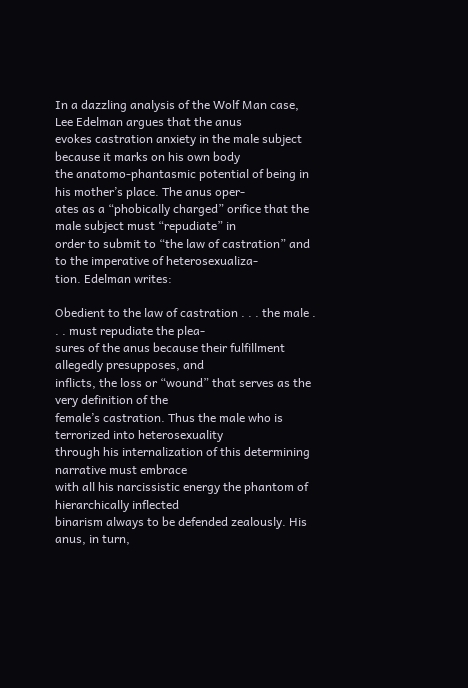In a dazzling analysis of the Wolf Man case, Lee Edelman argues that the anus
evokes castration anxiety in the male subject because it marks on his own body
the anatomo-phantasmic potential of being in his mother’s place. The anus oper-
ates as a “phobically charged” orifice that the male subject must “repudiate” in
order to submit to “the law of castration” and to the imperative of heterosexualiza-
tion. Edelman writes:

Obedient to the law of castration . . . the male . . . must repudiate the plea-
sures of the anus because their fulfillment allegedly presupposes, and
inflicts, the loss or “wound” that serves as the very definition of the
female’s castration. Thus the male who is terrorized into heterosexuality
through his internalization of this determining narrative must embrace
with all his narcissistic energy the phantom of hierarchically inflected
binarism always to be defended zealously. His anus, in turn,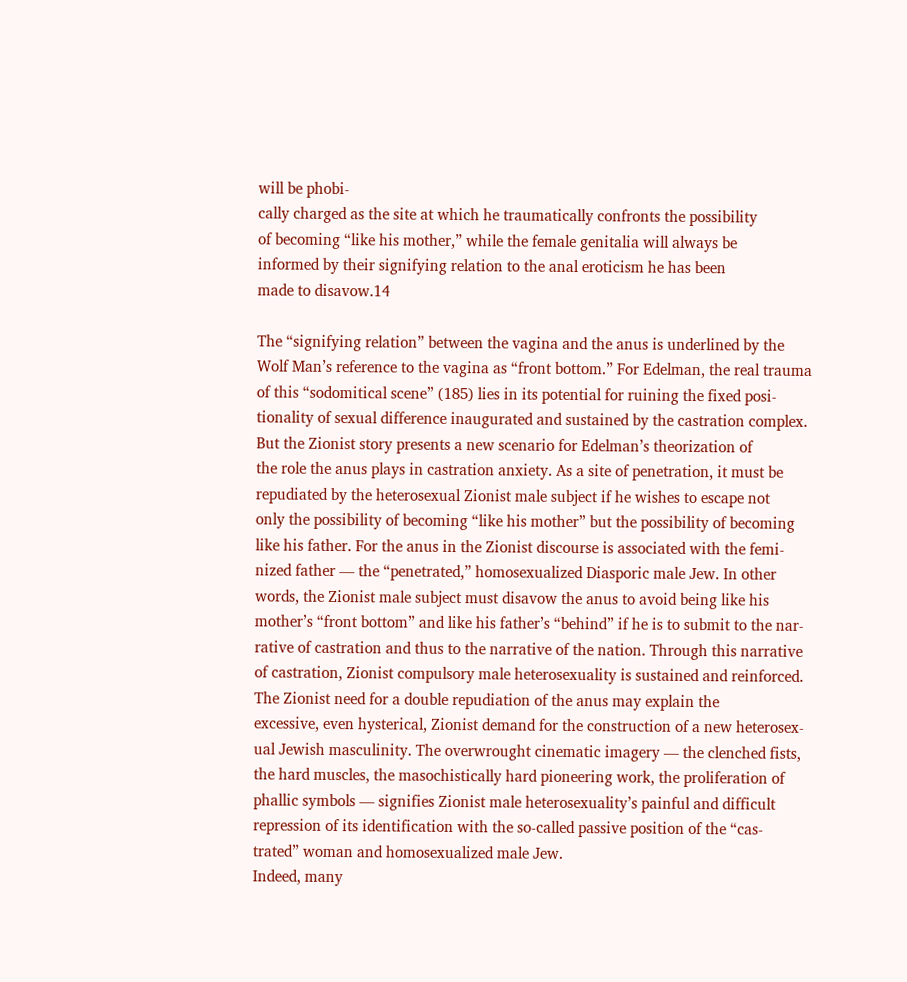will be phobi-
cally charged as the site at which he traumatically confronts the possibility
of becoming “like his mother,” while the female genitalia will always be
informed by their signifying relation to the anal eroticism he has been
made to disavow.14

The “signifying relation” between the vagina and the anus is underlined by the
Wolf Man’s reference to the vagina as “front bottom.” For Edelman, the real trauma
of this “sodomitical scene” (185) lies in its potential for ruining the fixed posi-
tionality of sexual difference inaugurated and sustained by the castration complex.
But the Zionist story presents a new scenario for Edelman’s theorization of
the role the anus plays in castration anxiety. As a site of penetration, it must be
repudiated by the heterosexual Zionist male subject if he wishes to escape not
only the possibility of becoming “like his mother” but the possibility of becoming
like his father. For the anus in the Zionist discourse is associated with the femi-
nized father — the “penetrated,” homosexualized Diasporic male Jew. In other
words, the Zionist male subject must disavow the anus to avoid being like his
mother’s “front bottom” and like his father’s “behind” if he is to submit to the nar-
rative of castration and thus to the narrative of the nation. Through this narrative
of castration, Zionist compulsory male heterosexuality is sustained and reinforced.
The Zionist need for a double repudiation of the anus may explain the
excessive, even hysterical, Zionist demand for the construction of a new heterosex-
ual Jewish masculinity. The overwrought cinematic imagery — the clenched fists,
the hard muscles, the masochistically hard pioneering work, the proliferation of
phallic symbols — signifies Zionist male heterosexuality’s painful and difficult
repression of its identification with the so-called passive position of the “cas-
trated” woman and homosexualized male Jew.
Indeed, many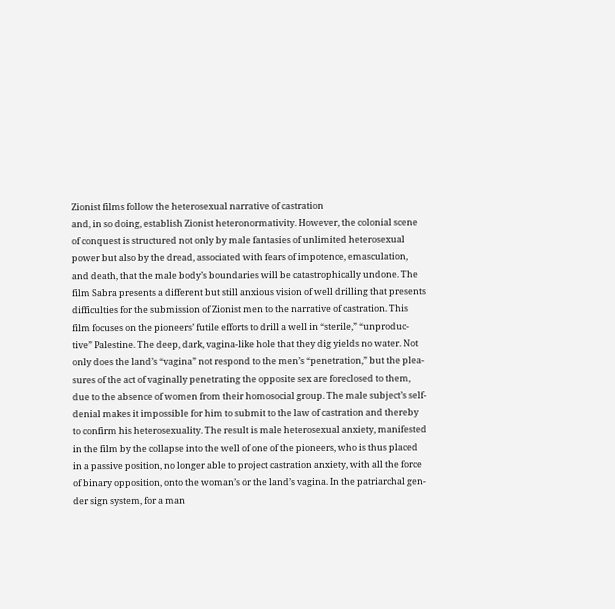Zionist films follow the heterosexual narrative of castration
and, in so doing, establish Zionist heteronormativity. However, the colonial scene
of conquest is structured not only by male fantasies of unlimited heterosexual
power but also by the dread, associated with fears of impotence, emasculation,
and death, that the male body’s boundaries will be catastrophically undone. The
film Sabra presents a different but still anxious vision of well drilling that presents
difficulties for the submission of Zionist men to the narrative of castration. This
film focuses on the pioneers’ futile efforts to drill a well in “sterile,” “unproduc-
tive” Palestine. The deep, dark, vagina-like hole that they dig yields no water. Not
only does the land’s “vagina” not respond to the men’s “penetration,” but the plea-
sures of the act of vaginally penetrating the opposite sex are foreclosed to them,
due to the absence of women from their homosocial group. The male subject’s self-
denial makes it impossible for him to submit to the law of castration and thereby
to confirm his heterosexuality. The result is male heterosexual anxiety, manifested
in the film by the collapse into the well of one of the pioneers, who is thus placed
in a passive position, no longer able to project castration anxiety, with all the force
of binary opposition, onto the woman’s or the land’s vagina. In the patriarchal gen-
der sign system, for a man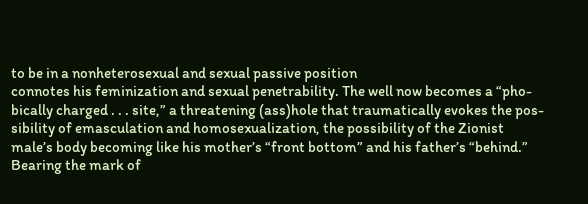to be in a nonheterosexual and sexual passive position
connotes his feminization and sexual penetrability. The well now becomes a “pho-
bically charged . . . site,” a threatening (ass)hole that traumatically evokes the pos-
sibility of emasculation and homosexualization, the possibility of the Zionist
male’s body becoming like his mother’s “front bottom” and his father’s “behind.”
Bearing the mark of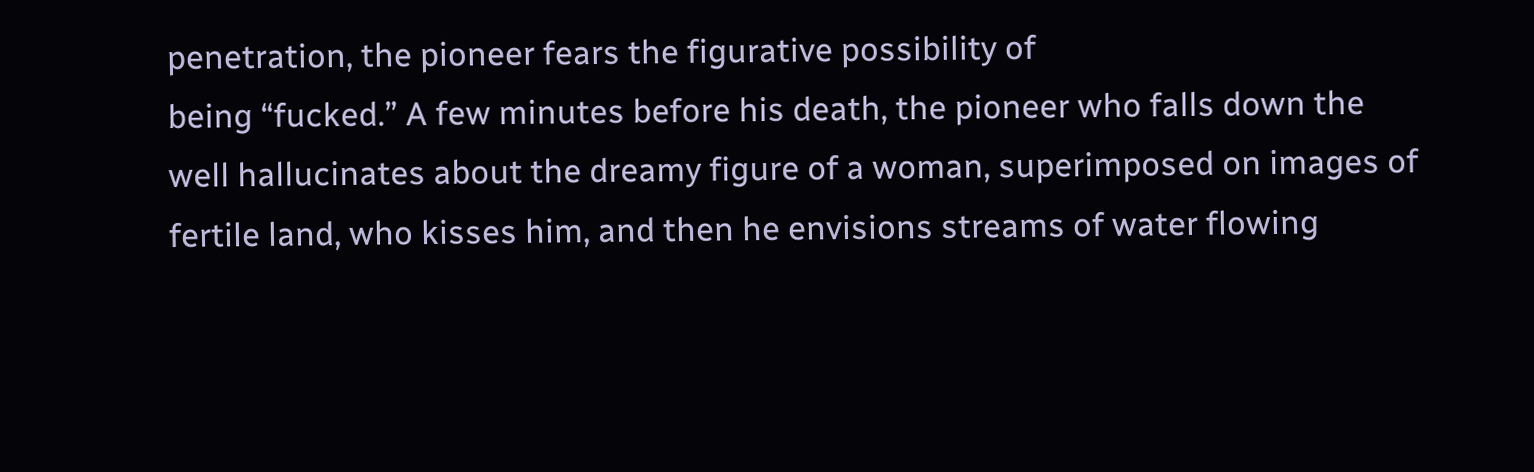penetration, the pioneer fears the figurative possibility of
being “fucked.” A few minutes before his death, the pioneer who falls down the
well hallucinates about the dreamy figure of a woman, superimposed on images of
fertile land, who kisses him, and then he envisions streams of water flowing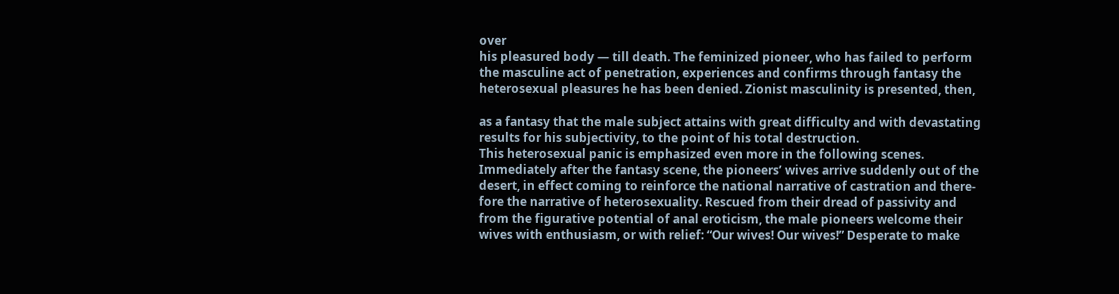over
his pleasured body — till death. The feminized pioneer, who has failed to perform
the masculine act of penetration, experiences and confirms through fantasy the
heterosexual pleasures he has been denied. Zionist masculinity is presented, then,

as a fantasy that the male subject attains with great difficulty and with devastating
results for his subjectivity, to the point of his total destruction.
This heterosexual panic is emphasized even more in the following scenes.
Immediately after the fantasy scene, the pioneers’ wives arrive suddenly out of the
desert, in effect coming to reinforce the national narrative of castration and there-
fore the narrative of heterosexuality. Rescued from their dread of passivity and
from the figurative potential of anal eroticism, the male pioneers welcome their
wives with enthusiasm, or with relief: “Our wives! Our wives!” Desperate to make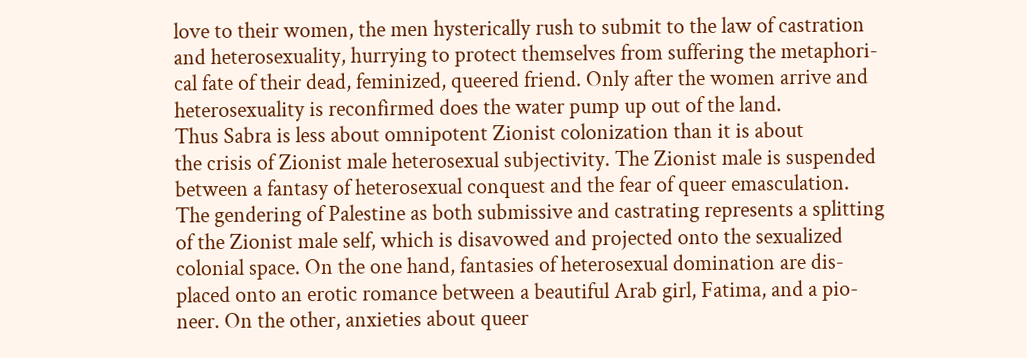love to their women, the men hysterically rush to submit to the law of castration
and heterosexuality, hurrying to protect themselves from suffering the metaphori-
cal fate of their dead, feminized, queered friend. Only after the women arrive and
heterosexuality is reconfirmed does the water pump up out of the land.
Thus Sabra is less about omnipotent Zionist colonization than it is about
the crisis of Zionist male heterosexual subjectivity. The Zionist male is suspended
between a fantasy of heterosexual conquest and the fear of queer emasculation.
The gendering of Palestine as both submissive and castrating represents a splitting
of the Zionist male self, which is disavowed and projected onto the sexualized
colonial space. On the one hand, fantasies of heterosexual domination are dis-
placed onto an erotic romance between a beautiful Arab girl, Fatima, and a pio-
neer. On the other, anxieties about queer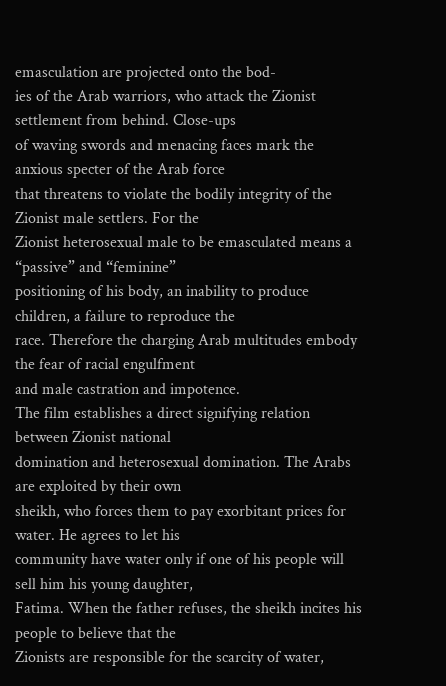emasculation are projected onto the bod-
ies of the Arab warriors, who attack the Zionist settlement from behind. Close-ups
of waving swords and menacing faces mark the anxious specter of the Arab force
that threatens to violate the bodily integrity of the Zionist male settlers. For the
Zionist heterosexual male to be emasculated means a “passive” and “feminine”
positioning of his body, an inability to produce children, a failure to reproduce the
race. Therefore the charging Arab multitudes embody the fear of racial engulfment
and male castration and impotence.
The film establishes a direct signifying relation between Zionist national
domination and heterosexual domination. The Arabs are exploited by their own
sheikh, who forces them to pay exorbitant prices for water. He agrees to let his
community have water only if one of his people will sell him his young daughter,
Fatima. When the father refuses, the sheikh incites his people to believe that the
Zionists are responsible for the scarcity of water,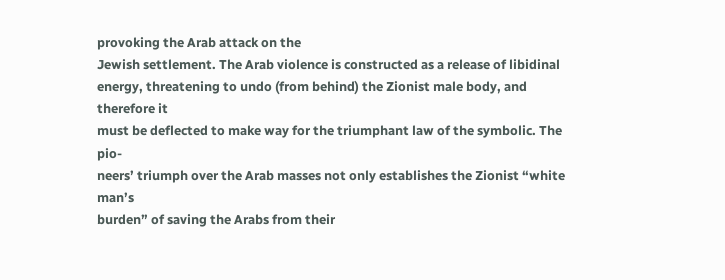provoking the Arab attack on the
Jewish settlement. The Arab violence is constructed as a release of libidinal
energy, threatening to undo (from behind) the Zionist male body, and therefore it
must be deflected to make way for the triumphant law of the symbolic. The pio-
neers’ triumph over the Arab masses not only establishes the Zionist “white man’s
burden” of saving the Arabs from their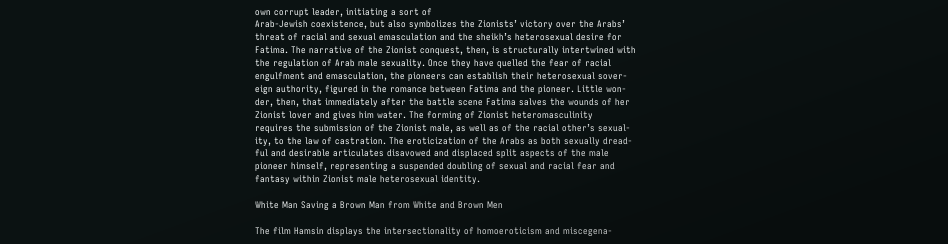own corrupt leader, initiating a sort of
Arab-Jewish coexistence, but also symbolizes the Zionists’ victory over the Arabs’
threat of racial and sexual emasculation and the sheikh’s heterosexual desire for
Fatima. The narrative of the Zionist conquest, then, is structurally intertwined with
the regulation of Arab male sexuality. Once they have quelled the fear of racial
engulfment and emasculation, the pioneers can establish their heterosexual sover-
eign authority, figured in the romance between Fatima and the pioneer. Little won-
der, then, that immediately after the battle scene Fatima salves the wounds of her
Zionist lover and gives him water. The forming of Zionist heteromasculinity
requires the submission of the Zionist male, as well as of the racial other’s sexual-
ity, to the law of castration. The eroticization of the Arabs as both sexually dread-
ful and desirable articulates disavowed and displaced split aspects of the male
pioneer himself, representing a suspended doubling of sexual and racial fear and
fantasy within Zionist male heterosexual identity.

White Man Saving a Brown Man from White and Brown Men

The film Hamsin displays the intersectionality of homoeroticism and miscegena-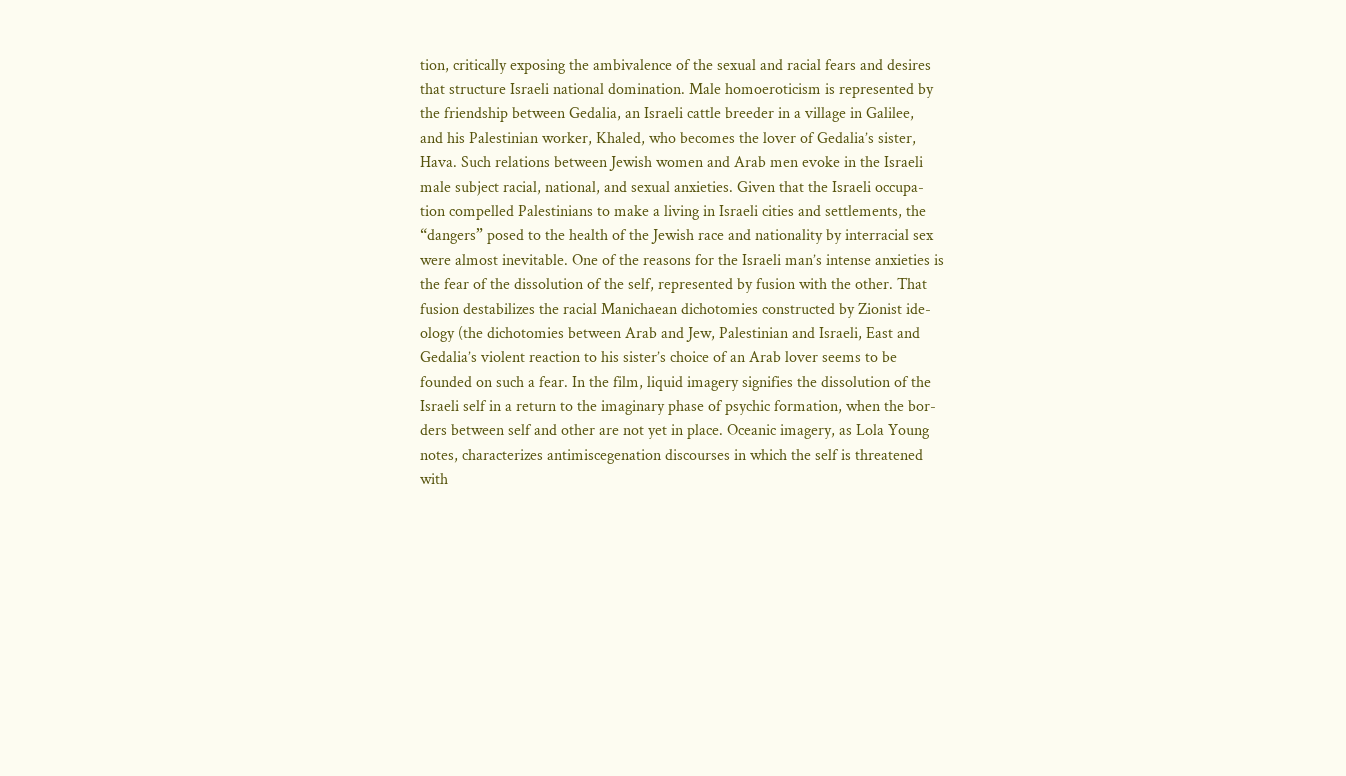tion, critically exposing the ambivalence of the sexual and racial fears and desires
that structure Israeli national domination. Male homoeroticism is represented by
the friendship between Gedalia, an Israeli cattle breeder in a village in Galilee,
and his Palestinian worker, Khaled, who becomes the lover of Gedalia’s sister,
Hava. Such relations between Jewish women and Arab men evoke in the Israeli
male subject racial, national, and sexual anxieties. Given that the Israeli occupa-
tion compelled Palestinians to make a living in Israeli cities and settlements, the
“dangers” posed to the health of the Jewish race and nationality by interracial sex
were almost inevitable. One of the reasons for the Israeli man’s intense anxieties is
the fear of the dissolution of the self, represented by fusion with the other. That
fusion destabilizes the racial Manichaean dichotomies constructed by Zionist ide-
ology (the dichotomies between Arab and Jew, Palestinian and Israeli, East and
Gedalia’s violent reaction to his sister’s choice of an Arab lover seems to be
founded on such a fear. In the film, liquid imagery signifies the dissolution of the
Israeli self in a return to the imaginary phase of psychic formation, when the bor-
ders between self and other are not yet in place. Oceanic imagery, as Lola Young
notes, characterizes antimiscegenation discourses in which the self is threatened
with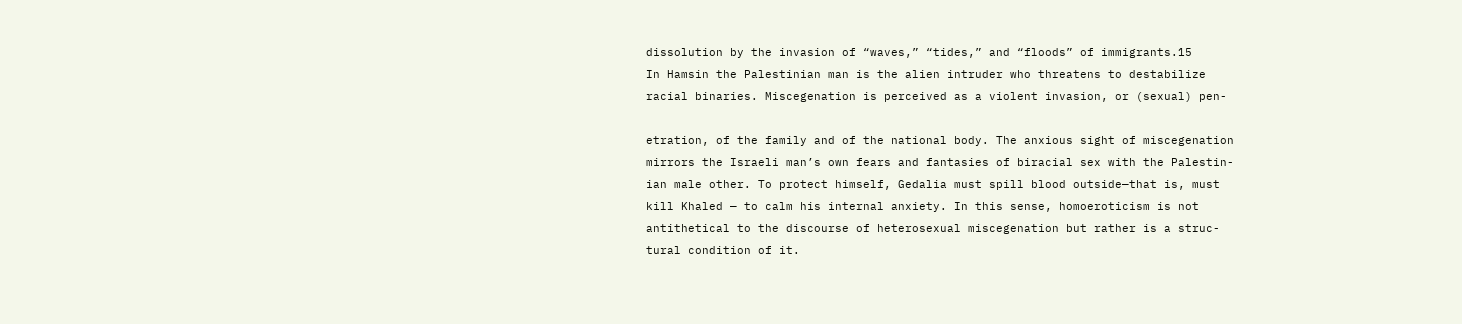dissolution by the invasion of “waves,” “tides,” and “floods” of immigrants.15
In Hamsin the Palestinian man is the alien intruder who threatens to destabilize
racial binaries. Miscegenation is perceived as a violent invasion, or (sexual) pen-

etration, of the family and of the national body. The anxious sight of miscegenation
mirrors the Israeli man’s own fears and fantasies of biracial sex with the Palestin-
ian male other. To protect himself, Gedalia must spill blood outside—that is, must
kill Khaled — to calm his internal anxiety. In this sense, homoeroticism is not
antithetical to the discourse of heterosexual miscegenation but rather is a struc-
tural condition of it.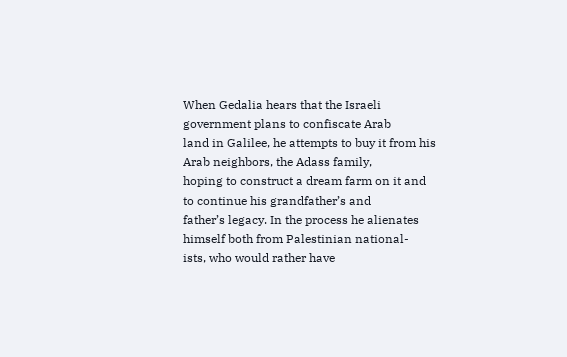When Gedalia hears that the Israeli government plans to confiscate Arab
land in Galilee, he attempts to buy it from his Arab neighbors, the Adass family,
hoping to construct a dream farm on it and to continue his grandfather’s and
father’s legacy. In the process he alienates himself both from Palestinian national-
ists, who would rather have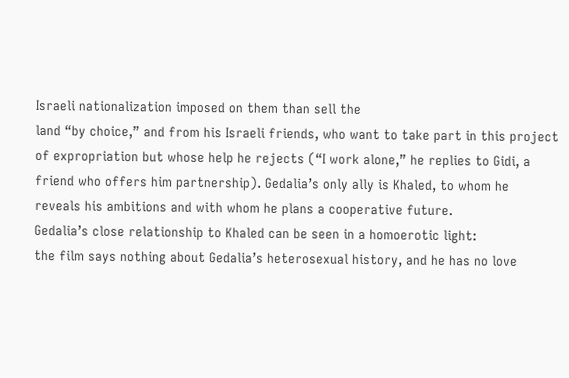Israeli nationalization imposed on them than sell the
land “by choice,” and from his Israeli friends, who want to take part in this project
of expropriation but whose help he rejects (“I work alone,” he replies to Gidi, a
friend who offers him partnership). Gedalia’s only ally is Khaled, to whom he
reveals his ambitions and with whom he plans a cooperative future.
Gedalia’s close relationship to Khaled can be seen in a homoerotic light:
the film says nothing about Gedalia’s heterosexual history, and he has no love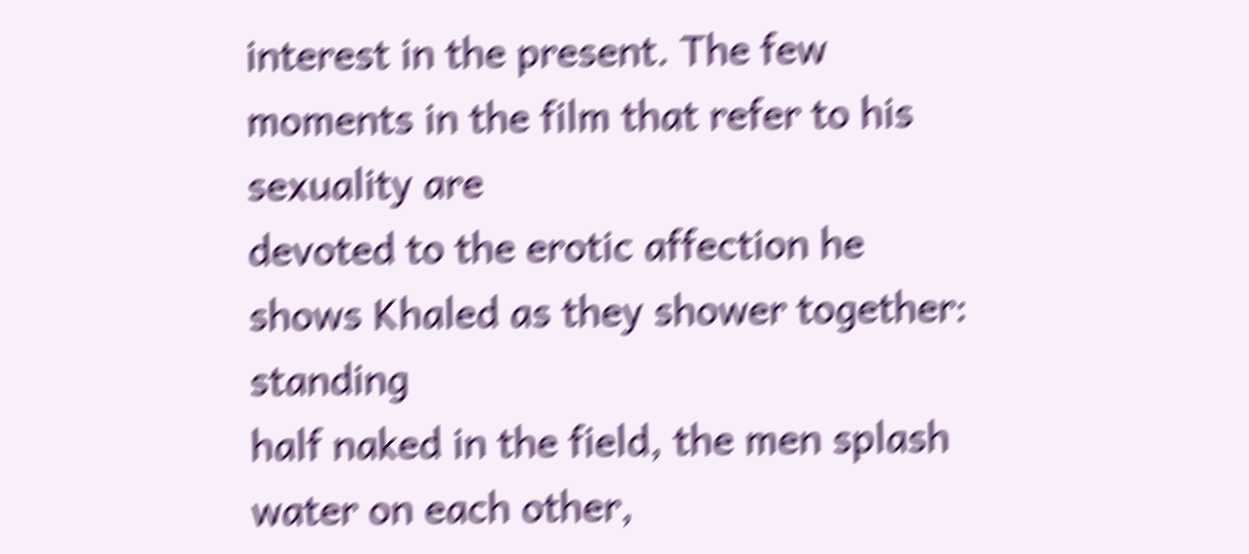interest in the present. The few moments in the film that refer to his sexuality are
devoted to the erotic affection he shows Khaled as they shower together: standing
half naked in the field, the men splash water on each other,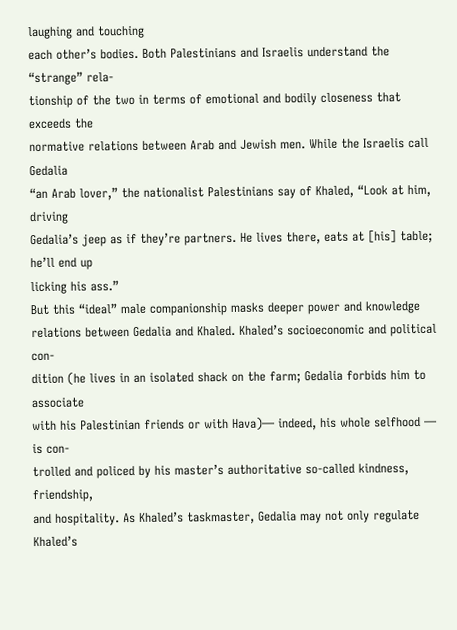laughing and touching
each other’s bodies. Both Palestinians and Israelis understand the “strange” rela-
tionship of the two in terms of emotional and bodily closeness that exceeds the
normative relations between Arab and Jewish men. While the Israelis call Gedalia
“an Arab lover,” the nationalist Palestinians say of Khaled, “Look at him, driving
Gedalia’s jeep as if they’re partners. He lives there, eats at [his] table; he’ll end up
licking his ass.”
But this “ideal” male companionship masks deeper power and knowledge
relations between Gedalia and Khaled. Khaled’s socioeconomic and political con-
dition (he lives in an isolated shack on the farm; Gedalia forbids him to associate
with his Palestinian friends or with Hava)— indeed, his whole selfhood — is con-
trolled and policed by his master’s authoritative so-called kindness, friendship,
and hospitality. As Khaled’s taskmaster, Gedalia may not only regulate Khaled’s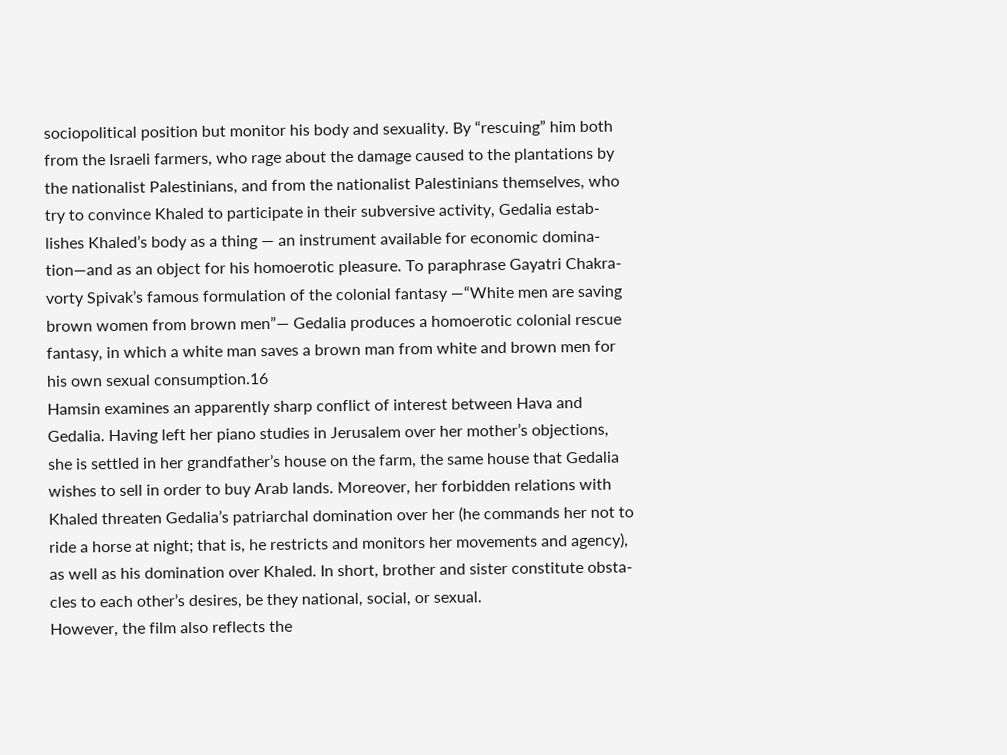sociopolitical position but monitor his body and sexuality. By “rescuing” him both
from the Israeli farmers, who rage about the damage caused to the plantations by
the nationalist Palestinians, and from the nationalist Palestinians themselves, who
try to convince Khaled to participate in their subversive activity, Gedalia estab-
lishes Khaled’s body as a thing — an instrument available for economic domina-
tion—and as an object for his homoerotic pleasure. To paraphrase Gayatri Chakra-
vorty Spivak’s famous formulation of the colonial fantasy —“White men are saving
brown women from brown men”— Gedalia produces a homoerotic colonial rescue
fantasy, in which a white man saves a brown man from white and brown men for
his own sexual consumption.16
Hamsin examines an apparently sharp conflict of interest between Hava and
Gedalia. Having left her piano studies in Jerusalem over her mother’s objections,
she is settled in her grandfather’s house on the farm, the same house that Gedalia
wishes to sell in order to buy Arab lands. Moreover, her forbidden relations with
Khaled threaten Gedalia’s patriarchal domination over her (he commands her not to
ride a horse at night; that is, he restricts and monitors her movements and agency),
as well as his domination over Khaled. In short, brother and sister constitute obsta-
cles to each other’s desires, be they national, social, or sexual.
However, the film also reflects the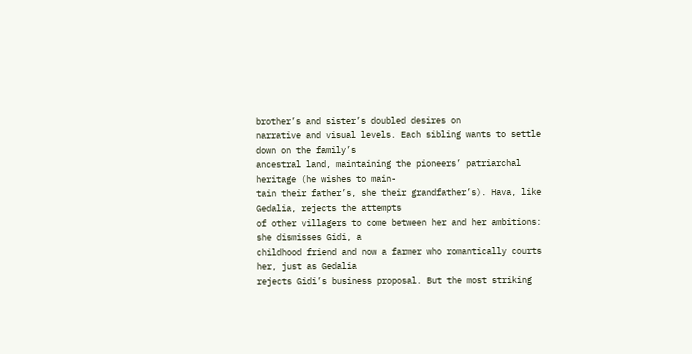brother’s and sister’s doubled desires on
narrative and visual levels. Each sibling wants to settle down on the family’s
ancestral land, maintaining the pioneers’ patriarchal heritage (he wishes to main-
tain their father’s, she their grandfather’s). Hava, like Gedalia, rejects the attempts
of other villagers to come between her and her ambitions: she dismisses Gidi, a
childhood friend and now a farmer who romantically courts her, just as Gedalia
rejects Gidi’s business proposal. But the most striking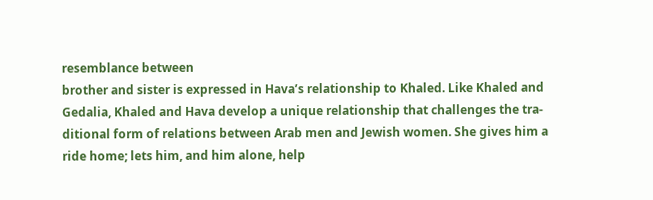resemblance between
brother and sister is expressed in Hava’s relationship to Khaled. Like Khaled and
Gedalia, Khaled and Hava develop a unique relationship that challenges the tra-
ditional form of relations between Arab men and Jewish women. She gives him a
ride home; lets him, and him alone, help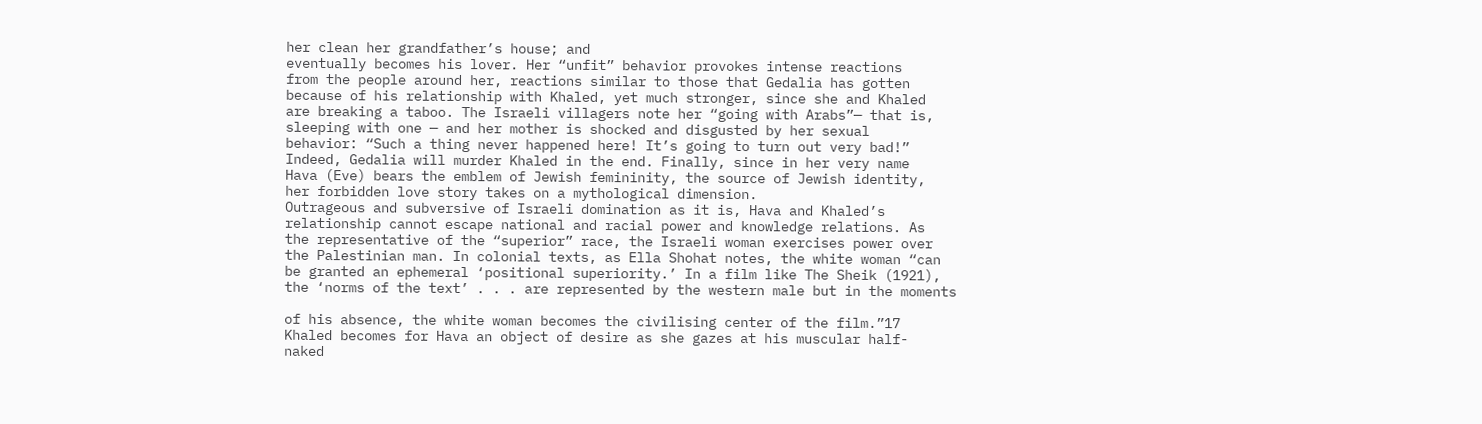her clean her grandfather’s house; and
eventually becomes his lover. Her “unfit” behavior provokes intense reactions
from the people around her, reactions similar to those that Gedalia has gotten
because of his relationship with Khaled, yet much stronger, since she and Khaled
are breaking a taboo. The Israeli villagers note her “going with Arabs”— that is,
sleeping with one — and her mother is shocked and disgusted by her sexual
behavior: “Such a thing never happened here! It’s going to turn out very bad!”
Indeed, Gedalia will murder Khaled in the end. Finally, since in her very name
Hava (Eve) bears the emblem of Jewish femininity, the source of Jewish identity,
her forbidden love story takes on a mythological dimension.
Outrageous and subversive of Israeli domination as it is, Hava and Khaled’s
relationship cannot escape national and racial power and knowledge relations. As
the representative of the “superior” race, the Israeli woman exercises power over
the Palestinian man. In colonial texts, as Ella Shohat notes, the white woman “can
be granted an ephemeral ‘positional superiority.’ In a film like The Sheik (1921),
the ‘norms of the text’ . . . are represented by the western male but in the moments

of his absence, the white woman becomes the civilising center of the film.”17
Khaled becomes for Hava an object of desire as she gazes at his muscular half-
naked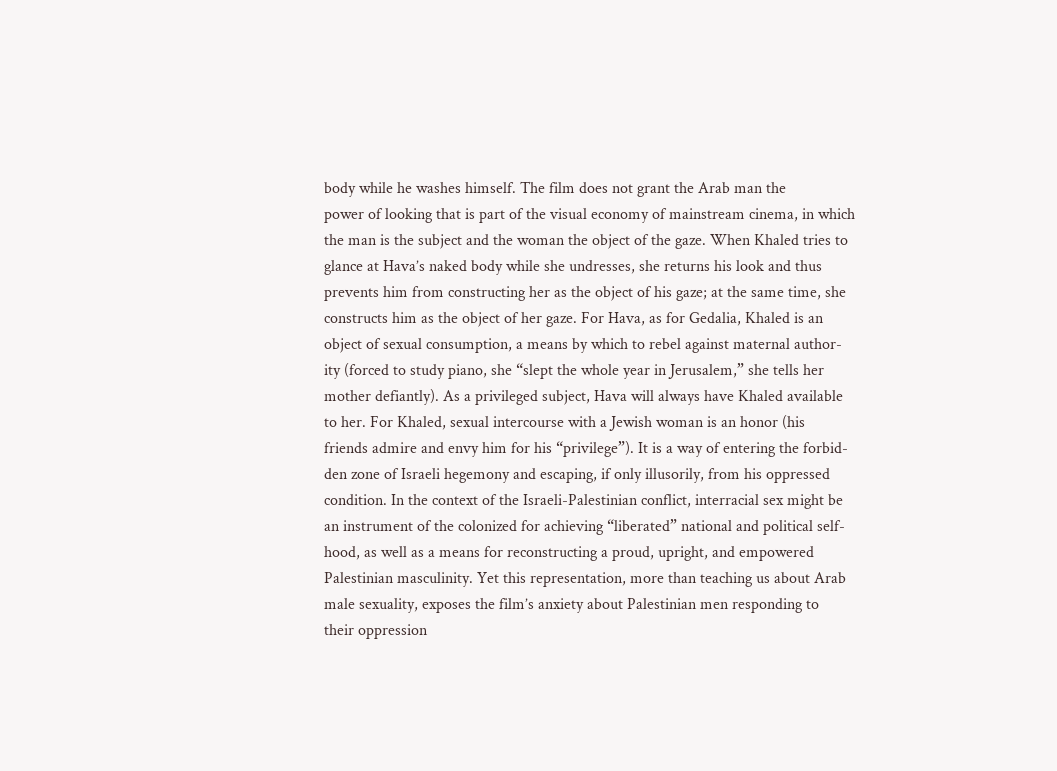body while he washes himself. The film does not grant the Arab man the
power of looking that is part of the visual economy of mainstream cinema, in which
the man is the subject and the woman the object of the gaze. When Khaled tries to
glance at Hava’s naked body while she undresses, she returns his look and thus
prevents him from constructing her as the object of his gaze; at the same time, she
constructs him as the object of her gaze. For Hava, as for Gedalia, Khaled is an
object of sexual consumption, a means by which to rebel against maternal author-
ity (forced to study piano, she “slept the whole year in Jerusalem,” she tells her
mother defiantly). As a privileged subject, Hava will always have Khaled available
to her. For Khaled, sexual intercourse with a Jewish woman is an honor (his
friends admire and envy him for his “privilege”). It is a way of entering the forbid-
den zone of Israeli hegemony and escaping, if only illusorily, from his oppressed
condition. In the context of the Israeli-Palestinian conflict, interracial sex might be
an instrument of the colonized for achieving “liberated” national and political self-
hood, as well as a means for reconstructing a proud, upright, and empowered
Palestinian masculinity. Yet this representation, more than teaching us about Arab
male sexuality, exposes the film’s anxiety about Palestinian men responding to
their oppression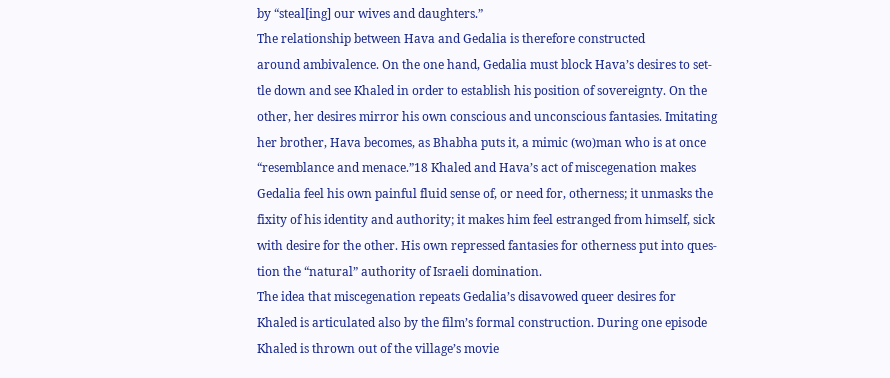by “steal[ing] our wives and daughters.”
The relationship between Hava and Gedalia is therefore constructed
around ambivalence. On the one hand, Gedalia must block Hava’s desires to set-
tle down and see Khaled in order to establish his position of sovereignty. On the
other, her desires mirror his own conscious and unconscious fantasies. Imitating
her brother, Hava becomes, as Bhabha puts it, a mimic (wo)man who is at once
“resemblance and menace.”18 Khaled and Hava’s act of miscegenation makes
Gedalia feel his own painful fluid sense of, or need for, otherness; it unmasks the
fixity of his identity and authority; it makes him feel estranged from himself, sick
with desire for the other. His own repressed fantasies for otherness put into ques-
tion the “natural” authority of Israeli domination.
The idea that miscegenation repeats Gedalia’s disavowed queer desires for
Khaled is articulated also by the film’s formal construction. During one episode
Khaled is thrown out of the village’s movie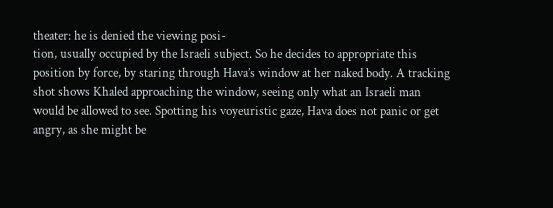theater: he is denied the viewing posi-
tion, usually occupied by the Israeli subject. So he decides to appropriate this
position by force, by staring through Hava’s window at her naked body. A tracking
shot shows Khaled approaching the window, seeing only what an Israeli man
would be allowed to see. Spotting his voyeuristic gaze, Hava does not panic or get
angry, as she might be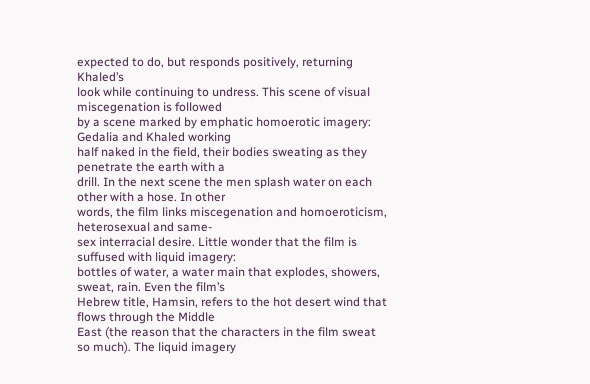expected to do, but responds positively, returning Khaled’s
look while continuing to undress. This scene of visual miscegenation is followed
by a scene marked by emphatic homoerotic imagery: Gedalia and Khaled working
half naked in the field, their bodies sweating as they penetrate the earth with a
drill. In the next scene the men splash water on each other with a hose. In other
words, the film links miscegenation and homoeroticism, heterosexual and same-
sex interracial desire. Little wonder that the film is suffused with liquid imagery:
bottles of water, a water main that explodes, showers, sweat, rain. Even the film’s
Hebrew title, Hamsin, refers to the hot desert wind that flows through the Middle
East (the reason that the characters in the film sweat so much). The liquid imagery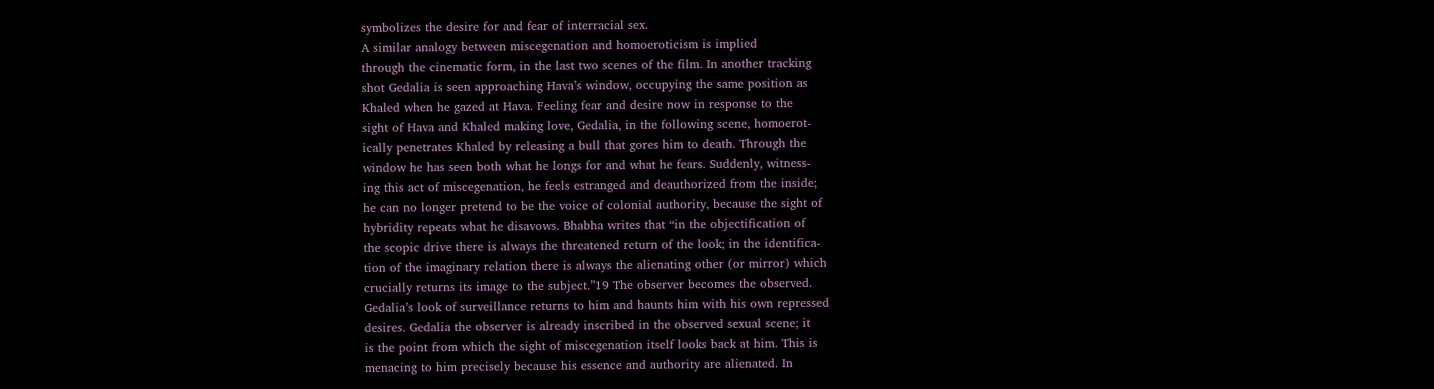symbolizes the desire for and fear of interracial sex.
A similar analogy between miscegenation and homoeroticism is implied
through the cinematic form, in the last two scenes of the film. In another tracking
shot Gedalia is seen approaching Hava’s window, occupying the same position as
Khaled when he gazed at Hava. Feeling fear and desire now in response to the
sight of Hava and Khaled making love, Gedalia, in the following scene, homoerot-
ically penetrates Khaled by releasing a bull that gores him to death. Through the
window he has seen both what he longs for and what he fears. Suddenly, witness-
ing this act of miscegenation, he feels estranged and deauthorized from the inside;
he can no longer pretend to be the voice of colonial authority, because the sight of
hybridity repeats what he disavows. Bhabha writes that “in the objectification of
the scopic drive there is always the threatened return of the look; in the identifica-
tion of the imaginary relation there is always the alienating other (or mirror) which
crucially returns its image to the subject.”19 The observer becomes the observed.
Gedalia’s look of surveillance returns to him and haunts him with his own repressed
desires. Gedalia the observer is already inscribed in the observed sexual scene; it
is the point from which the sight of miscegenation itself looks back at him. This is
menacing to him precisely because his essence and authority are alienated. In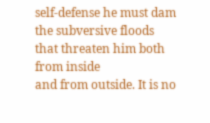self-defense he must dam the subversive floods that threaten him both from inside
and from outside. It is no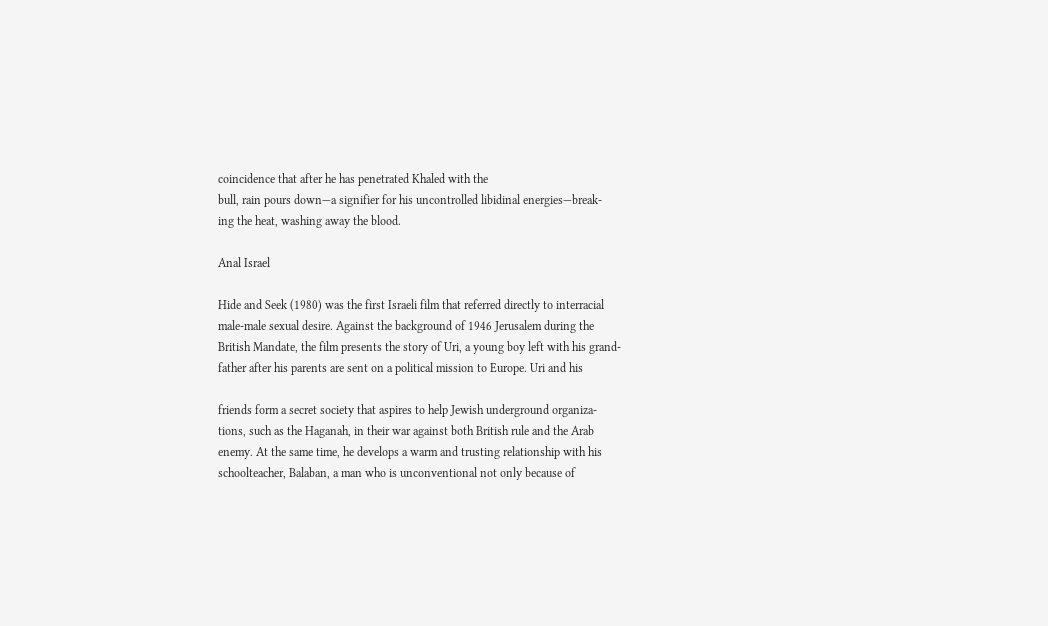coincidence that after he has penetrated Khaled with the
bull, rain pours down—a signifier for his uncontrolled libidinal energies—break-
ing the heat, washing away the blood.

Anal Israel

Hide and Seek (1980) was the first Israeli film that referred directly to interracial
male-male sexual desire. Against the background of 1946 Jerusalem during the
British Mandate, the film presents the story of Uri, a young boy left with his grand-
father after his parents are sent on a political mission to Europe. Uri and his

friends form a secret society that aspires to help Jewish underground organiza-
tions, such as the Haganah, in their war against both British rule and the Arab
enemy. At the same time, he develops a warm and trusting relationship with his
schoolteacher, Balaban, a man who is unconventional not only because of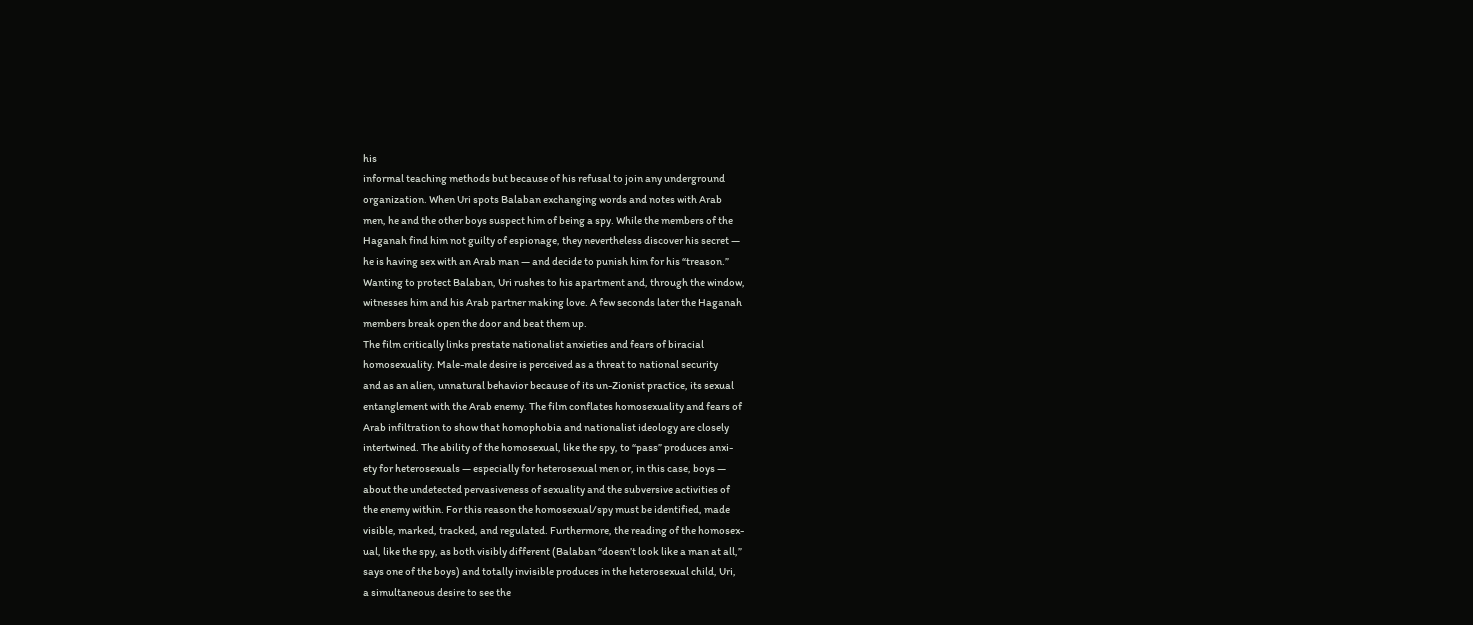his
informal teaching methods but because of his refusal to join any underground
organization. When Uri spots Balaban exchanging words and notes with Arab
men, he and the other boys suspect him of being a spy. While the members of the
Haganah find him not guilty of espionage, they nevertheless discover his secret —
he is having sex with an Arab man — and decide to punish him for his “treason.”
Wanting to protect Balaban, Uri rushes to his apartment and, through the window,
witnesses him and his Arab partner making love. A few seconds later the Haganah
members break open the door and beat them up.
The film critically links prestate nationalist anxieties and fears of biracial
homosexuality. Male-male desire is perceived as a threat to national security
and as an alien, unnatural behavior because of its un-Zionist practice, its sexual
entanglement with the Arab enemy. The film conflates homosexuality and fears of
Arab infiltration to show that homophobia and nationalist ideology are closely
intertwined. The ability of the homosexual, like the spy, to “pass” produces anxi-
ety for heterosexuals — especially for heterosexual men or, in this case, boys —
about the undetected pervasiveness of sexuality and the subversive activities of
the enemy within. For this reason the homosexual/spy must be identified, made
visible, marked, tracked, and regulated. Furthermore, the reading of the homosex-
ual, like the spy, as both visibly different (Balaban “doesn’t look like a man at all,”
says one of the boys) and totally invisible produces in the heterosexual child, Uri,
a simultaneous desire to see the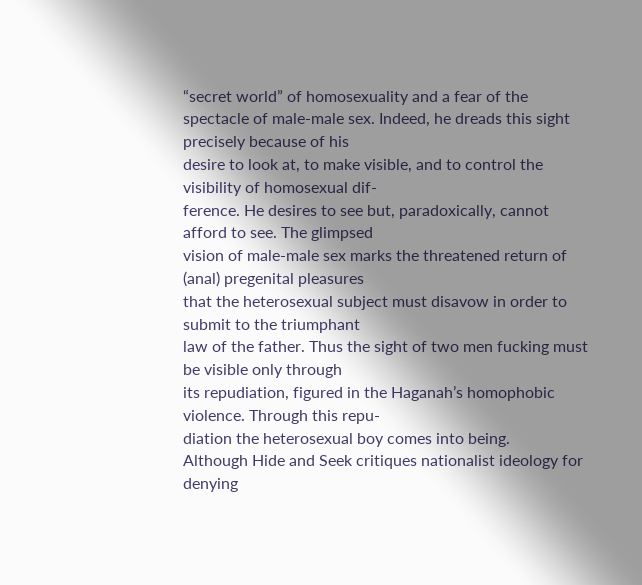“secret world” of homosexuality and a fear of the
spectacle of male-male sex. Indeed, he dreads this sight precisely because of his
desire to look at, to make visible, and to control the visibility of homosexual dif-
ference. He desires to see but, paradoxically, cannot afford to see. The glimpsed
vision of male-male sex marks the threatened return of (anal) pregenital pleasures
that the heterosexual subject must disavow in order to submit to the triumphant
law of the father. Thus the sight of two men fucking must be visible only through
its repudiation, figured in the Haganah’s homophobic violence. Through this repu-
diation the heterosexual boy comes into being.
Although Hide and Seek critiques nationalist ideology for denying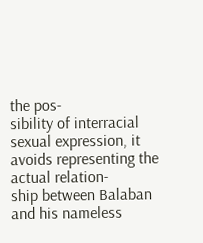the pos-
sibility of interracial sexual expression, it avoids representing the actual relation-
ship between Balaban and his nameless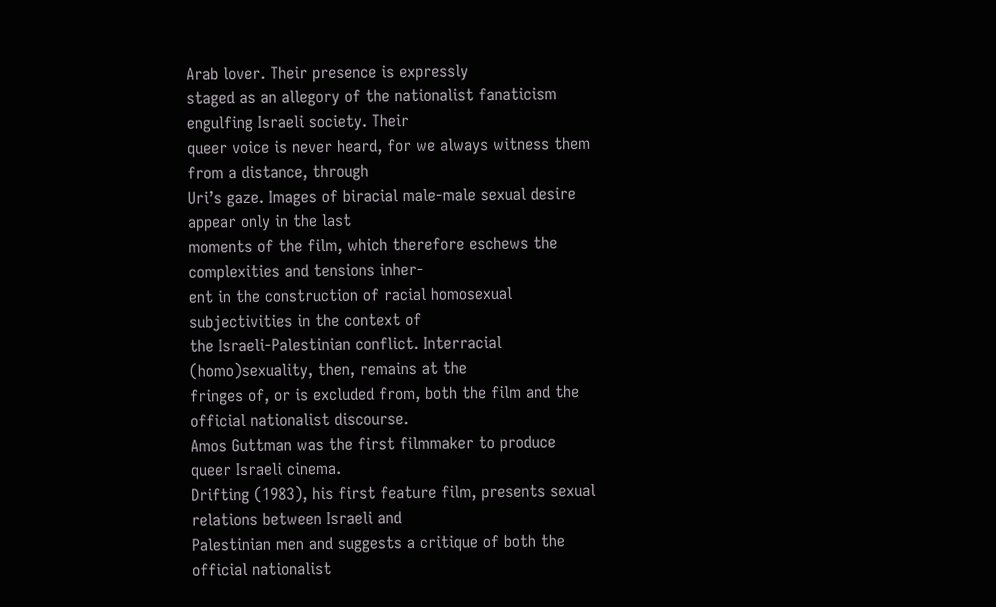Arab lover. Their presence is expressly
staged as an allegory of the nationalist fanaticism engulfing Israeli society. Their
queer voice is never heard, for we always witness them from a distance, through
Uri’s gaze. Images of biracial male-male sexual desire appear only in the last
moments of the film, which therefore eschews the complexities and tensions inher-
ent in the construction of racial homosexual subjectivities in the context of
the Israeli-Palestinian conflict. Interracial (homo)sexuality, then, remains at the
fringes of, or is excluded from, both the film and the official nationalist discourse.
Amos Guttman was the first filmmaker to produce queer Israeli cinema.
Drifting (1983), his first feature film, presents sexual relations between Israeli and
Palestinian men and suggests a critique of both the official nationalist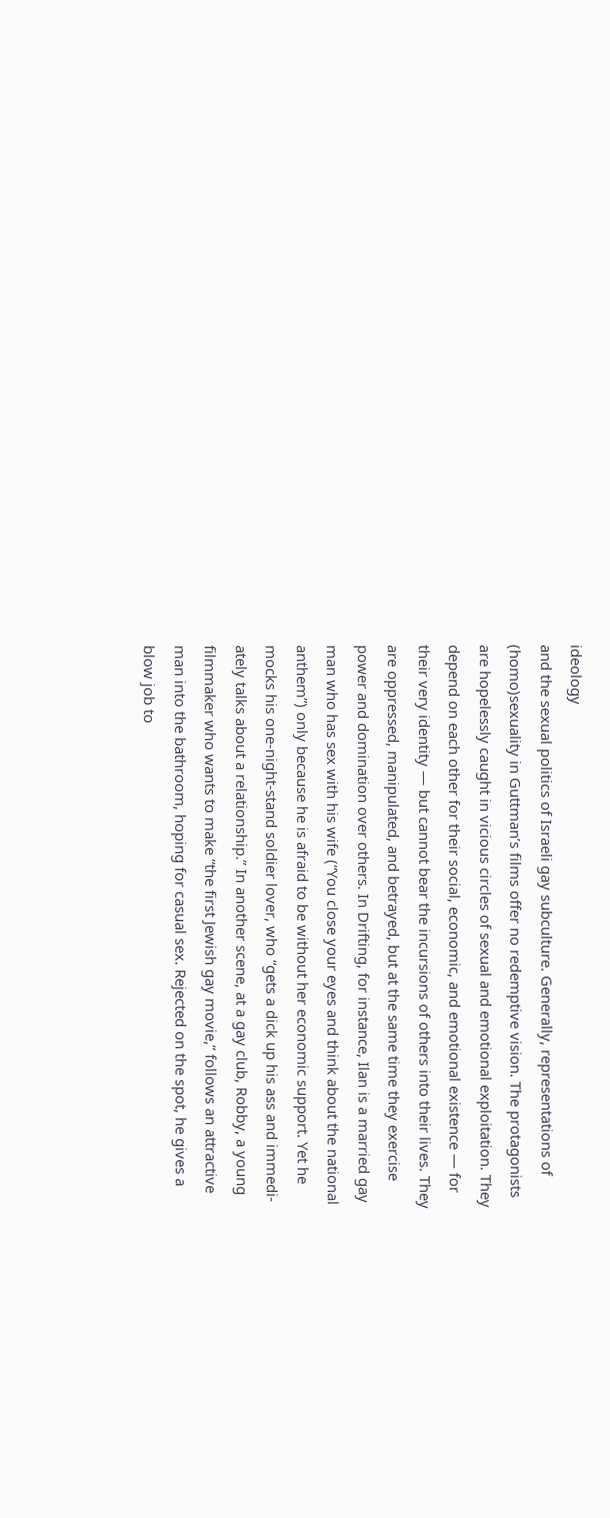ideology
and the sexual politics of Israeli gay subculture. Generally, representations of
(homo)sexuality in Guttman’s films offer no redemptive vision. The protagonists
are hopelessly caught in vicious circles of sexual and emotional exploitation. They
depend on each other for their social, economic, and emotional existence — for
their very identity — but cannot bear the incursions of others into their lives. They
are oppressed, manipulated, and betrayed, but at the same time they exercise
power and domination over others. In Drifting, for instance, Ilan is a married gay
man who has sex with his wife (“You close your eyes and think about the national
anthem”) only because he is afraid to be without her economic support. Yet he
mocks his one-night-stand soldier lover, who “gets a dick up his ass and immedi-
ately talks about a relationship.” In another scene, at a gay club, Robby, a young
filmmaker who wants to make “the first Jewish gay movie,” follows an attractive
man into the bathroom, hoping for casual sex. Rejected on the spot, he gives a
blow job to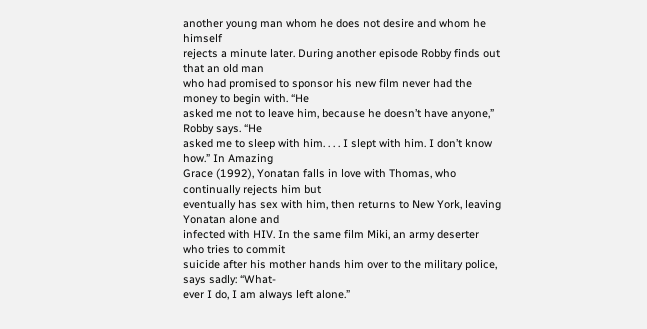another young man whom he does not desire and whom he himself
rejects a minute later. During another episode Robby finds out that an old man
who had promised to sponsor his new film never had the money to begin with. “He
asked me not to leave him, because he doesn’t have anyone,” Robby says. “He
asked me to sleep with him. . . . I slept with him. I don’t know how.” In Amazing
Grace (1992), Yonatan falls in love with Thomas, who continually rejects him but
eventually has sex with him, then returns to New York, leaving Yonatan alone and
infected with HIV. In the same film Miki, an army deserter who tries to commit
suicide after his mother hands him over to the military police, says sadly: “What-
ever I do, I am always left alone.”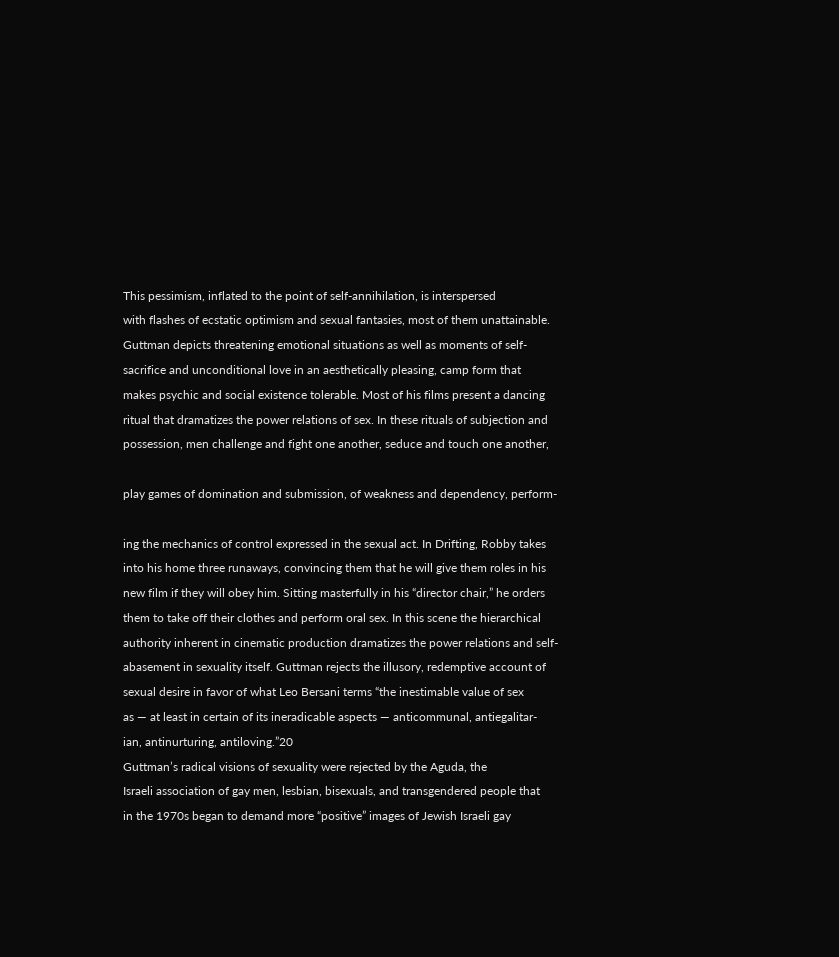This pessimism, inflated to the point of self-annihilation, is interspersed
with flashes of ecstatic optimism and sexual fantasies, most of them unattainable.
Guttman depicts threatening emotional situations as well as moments of self-
sacrifice and unconditional love in an aesthetically pleasing, camp form that
makes psychic and social existence tolerable. Most of his films present a dancing
ritual that dramatizes the power relations of sex. In these rituals of subjection and
possession, men challenge and fight one another, seduce and touch one another,

play games of domination and submission, of weakness and dependency, perform-

ing the mechanics of control expressed in the sexual act. In Drifting, Robby takes
into his home three runaways, convincing them that he will give them roles in his
new film if they will obey him. Sitting masterfully in his “director chair,” he orders
them to take off their clothes and perform oral sex. In this scene the hierarchical
authority inherent in cinematic production dramatizes the power relations and self-
abasement in sexuality itself. Guttman rejects the illusory, redemptive account of
sexual desire in favor of what Leo Bersani terms “the inestimable value of sex
as — at least in certain of its ineradicable aspects — anticommunal, antiegalitar-
ian, antinurturing, antiloving.”20
Guttman’s radical visions of sexuality were rejected by the Aguda, the
Israeli association of gay men, lesbian, bisexuals, and transgendered people that
in the 1970s began to demand more “positive” images of Jewish Israeli gay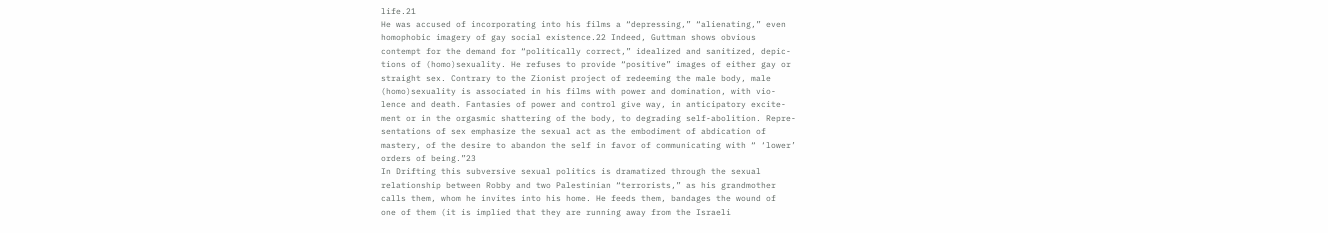life.21
He was accused of incorporating into his films a “depressing,” “alienating,” even
homophobic imagery of gay social existence.22 Indeed, Guttman shows obvious
contempt for the demand for “politically correct,” idealized and sanitized, depic-
tions of (homo)sexuality. He refuses to provide “positive” images of either gay or
straight sex. Contrary to the Zionist project of redeeming the male body, male
(homo)sexuality is associated in his films with power and domination, with vio-
lence and death. Fantasies of power and control give way, in anticipatory excite-
ment or in the orgasmic shattering of the body, to degrading self-abolition. Repre-
sentations of sex emphasize the sexual act as the embodiment of abdication of
mastery, of the desire to abandon the self in favor of communicating with “ ‘lower’
orders of being.”23
In Drifting this subversive sexual politics is dramatized through the sexual
relationship between Robby and two Palestinian “terrorists,” as his grandmother
calls them, whom he invites into his home. He feeds them, bandages the wound of
one of them (it is implied that they are running away from the Israeli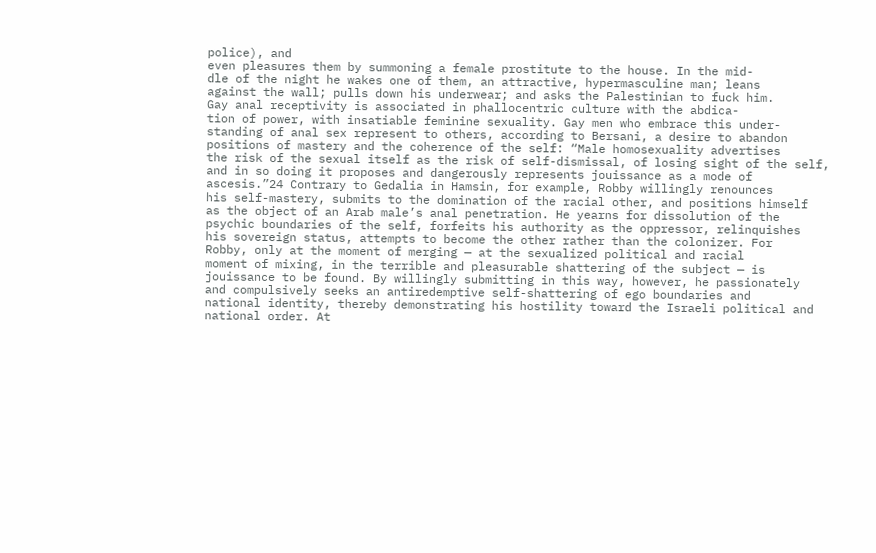police), and
even pleasures them by summoning a female prostitute to the house. In the mid-
dle of the night he wakes one of them, an attractive, hypermasculine man; leans
against the wall; pulls down his underwear; and asks the Palestinian to fuck him.
Gay anal receptivity is associated in phallocentric culture with the abdica-
tion of power, with insatiable feminine sexuality. Gay men who embrace this under-
standing of anal sex represent to others, according to Bersani, a desire to abandon
positions of mastery and the coherence of the self: “Male homosexuality advertises
the risk of the sexual itself as the risk of self-dismissal, of losing sight of the self,
and in so doing it proposes and dangerously represents jouissance as a mode of
ascesis.”24 Contrary to Gedalia in Hamsin, for example, Robby willingly renounces
his self-mastery, submits to the domination of the racial other, and positions himself
as the object of an Arab male’s anal penetration. He yearns for dissolution of the
psychic boundaries of the self, forfeits his authority as the oppressor, relinquishes
his sovereign status, attempts to become the other rather than the colonizer. For
Robby, only at the moment of merging — at the sexualized political and racial
moment of mixing, in the terrible and pleasurable shattering of the subject — is
jouissance to be found. By willingly submitting in this way, however, he passionately
and compulsively seeks an antiredemptive self-shattering of ego boundaries and
national identity, thereby demonstrating his hostility toward the Israeli political and
national order. At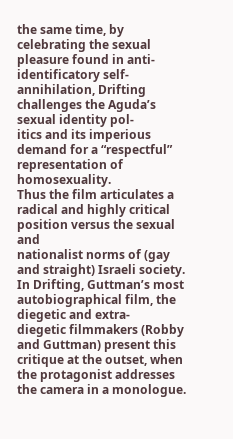the same time, by celebrating the sexual pleasure found in anti-
identificatory self-annihilation, Drifting challenges the Aguda’s sexual identity pol-
itics and its imperious demand for a “respectful” representation of homosexuality.
Thus the film articulates a radical and highly critical position versus the sexual and
nationalist norms of (gay and straight) Israeli society.
In Drifting, Guttman’s most autobiographical film, the diegetic and extra-
diegetic filmmakers (Robby and Guttman) present this critique at the outset, when
the protagonist addresses the camera in a monologue.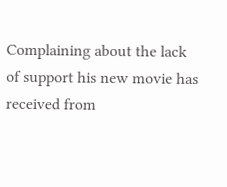Complaining about the lack
of support his new movie has received from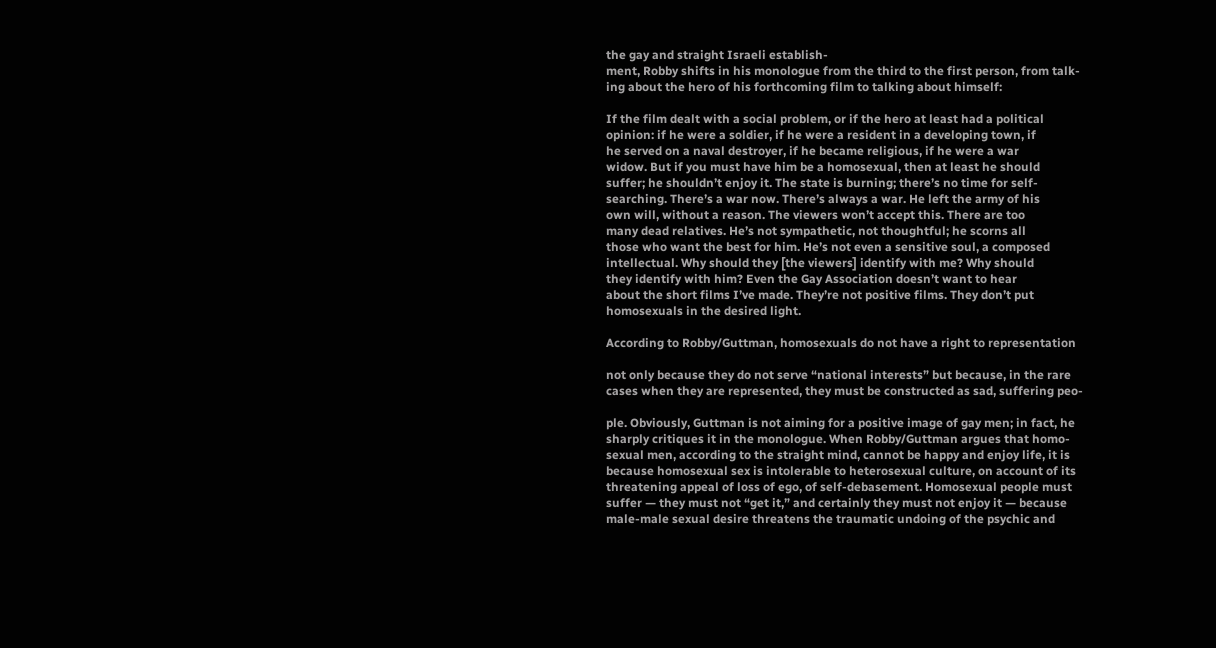the gay and straight Israeli establish-
ment, Robby shifts in his monologue from the third to the first person, from talk-
ing about the hero of his forthcoming film to talking about himself:

If the film dealt with a social problem, or if the hero at least had a political
opinion: if he were a soldier, if he were a resident in a developing town, if
he served on a naval destroyer, if he became religious, if he were a war
widow. But if you must have him be a homosexual, then at least he should
suffer; he shouldn’t enjoy it. The state is burning; there’s no time for self-
searching. There’s a war now. There’s always a war. He left the army of his
own will, without a reason. The viewers won’t accept this. There are too
many dead relatives. He’s not sympathetic, not thoughtful; he scorns all
those who want the best for him. He’s not even a sensitive soul, a composed
intellectual. Why should they [the viewers] identify with me? Why should
they identify with him? Even the Gay Association doesn’t want to hear
about the short films I’ve made. They’re not positive films. They don’t put
homosexuals in the desired light.

According to Robby/Guttman, homosexuals do not have a right to representation

not only because they do not serve “national interests” but because, in the rare
cases when they are represented, they must be constructed as sad, suffering peo-

ple. Obviously, Guttman is not aiming for a positive image of gay men; in fact, he
sharply critiques it in the monologue. When Robby/Guttman argues that homo-
sexual men, according to the straight mind, cannot be happy and enjoy life, it is
because homosexual sex is intolerable to heterosexual culture, on account of its
threatening appeal of loss of ego, of self-debasement. Homosexual people must
suffer — they must not “get it,” and certainly they must not enjoy it — because
male-male sexual desire threatens the traumatic undoing of the psychic and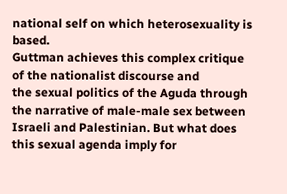national self on which heterosexuality is based.
Guttman achieves this complex critique of the nationalist discourse and
the sexual politics of the Aguda through the narrative of male-male sex between
Israeli and Palestinian. But what does this sexual agenda imply for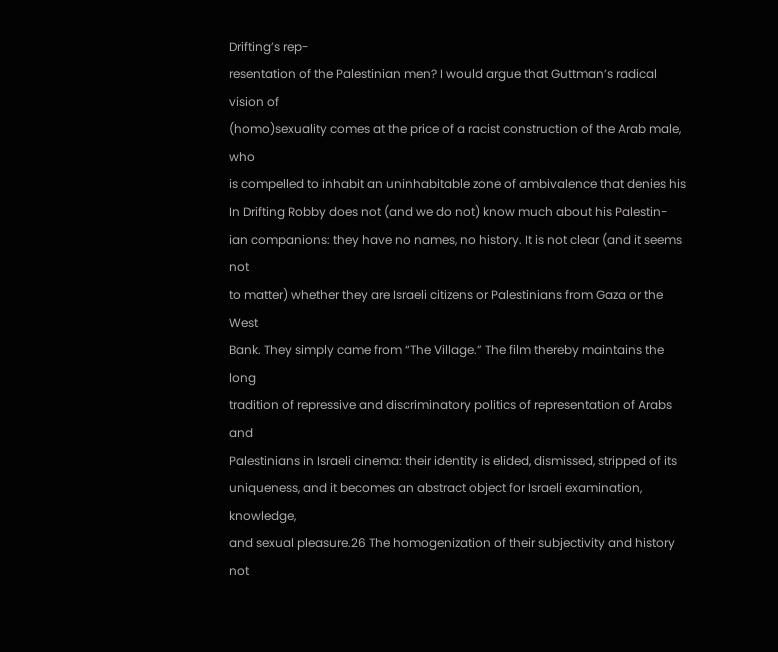Drifting’s rep-
resentation of the Palestinian men? I would argue that Guttman’s radical vision of
(homo)sexuality comes at the price of a racist construction of the Arab male, who
is compelled to inhabit an uninhabitable zone of ambivalence that denies his
In Drifting Robby does not (and we do not) know much about his Palestin-
ian companions: they have no names, no history. It is not clear (and it seems not
to matter) whether they are Israeli citizens or Palestinians from Gaza or the West
Bank. They simply came from “The Village.” The film thereby maintains the long
tradition of repressive and discriminatory politics of representation of Arabs and
Palestinians in Israeli cinema: their identity is elided, dismissed, stripped of its
uniqueness, and it becomes an abstract object for Israeli examination, knowledge,
and sexual pleasure.26 The homogenization of their subjectivity and history not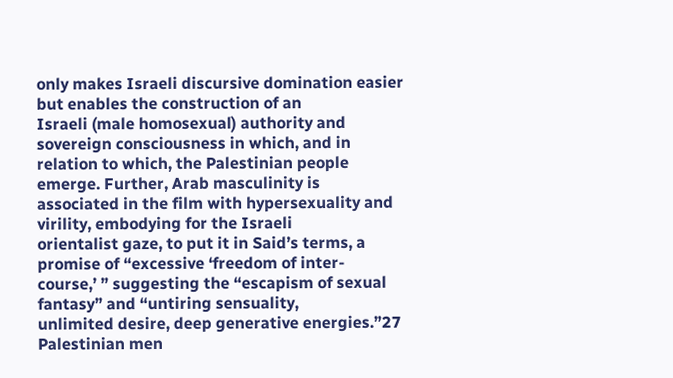only makes Israeli discursive domination easier but enables the construction of an
Israeli (male homosexual) authority and sovereign consciousness in which, and in
relation to which, the Palestinian people emerge. Further, Arab masculinity is
associated in the film with hypersexuality and virility, embodying for the Israeli
orientalist gaze, to put it in Said’s terms, a promise of “excessive ‘freedom of inter-
course,’ ” suggesting the “escapism of sexual fantasy” and “untiring sensuality,
unlimited desire, deep generative energies.”27 Palestinian men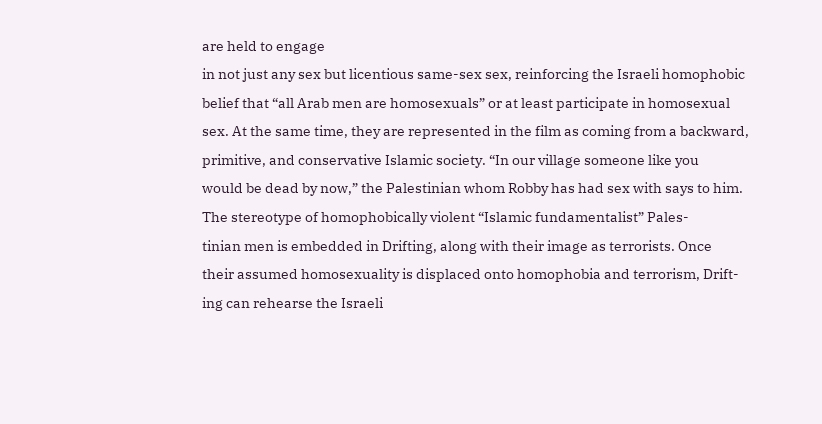are held to engage
in not just any sex but licentious same-sex sex, reinforcing the Israeli homophobic
belief that “all Arab men are homosexuals” or at least participate in homosexual
sex. At the same time, they are represented in the film as coming from a backward,
primitive, and conservative Islamic society. “In our village someone like you
would be dead by now,” the Palestinian whom Robby has had sex with says to him.
The stereotype of homophobically violent “Islamic fundamentalist” Pales-
tinian men is embedded in Drifting, along with their image as terrorists. Once
their assumed homosexuality is displaced onto homophobia and terrorism, Drift-
ing can rehearse the Israeli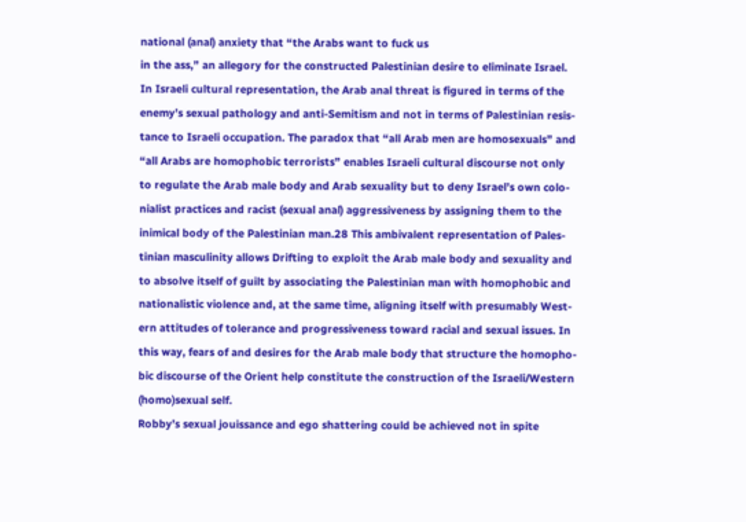national (anal) anxiety that “the Arabs want to fuck us
in the ass,” an allegory for the constructed Palestinian desire to eliminate Israel.
In Israeli cultural representation, the Arab anal threat is figured in terms of the
enemy’s sexual pathology and anti-Semitism and not in terms of Palestinian resis-
tance to Israeli occupation. The paradox that “all Arab men are homosexuals” and
“all Arabs are homophobic terrorists” enables Israeli cultural discourse not only
to regulate the Arab male body and Arab sexuality but to deny Israel’s own colo-
nialist practices and racist (sexual anal) aggressiveness by assigning them to the
inimical body of the Palestinian man.28 This ambivalent representation of Pales-
tinian masculinity allows Drifting to exploit the Arab male body and sexuality and
to absolve itself of guilt by associating the Palestinian man with homophobic and
nationalistic violence and, at the same time, aligning itself with presumably West-
ern attitudes of tolerance and progressiveness toward racial and sexual issues. In
this way, fears of and desires for the Arab male body that structure the homopho-
bic discourse of the Orient help constitute the construction of the Israeli/Western
(homo)sexual self.
Robby’s sexual jouissance and ego shattering could be achieved not in spite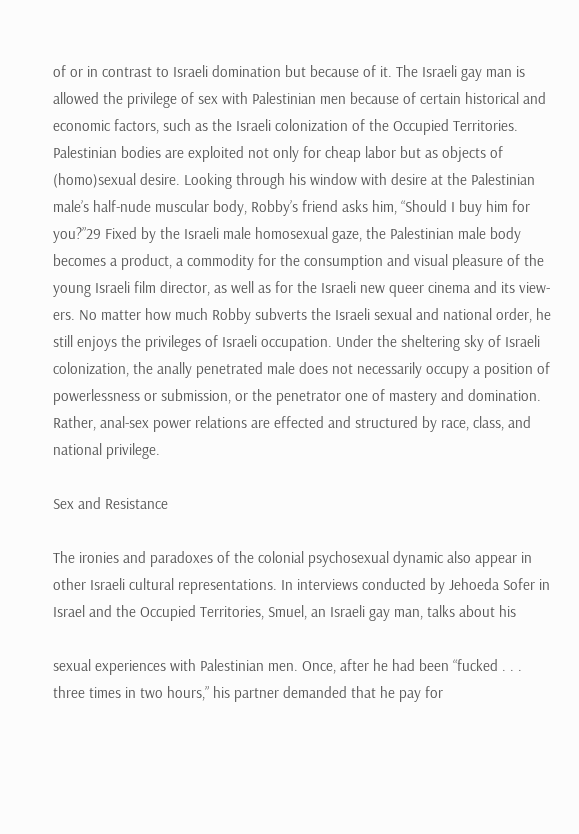of or in contrast to Israeli domination but because of it. The Israeli gay man is
allowed the privilege of sex with Palestinian men because of certain historical and
economic factors, such as the Israeli colonization of the Occupied Territories.
Palestinian bodies are exploited not only for cheap labor but as objects of
(homo)sexual desire. Looking through his window with desire at the Palestinian
male’s half-nude muscular body, Robby’s friend asks him, “Should I buy him for
you?”29 Fixed by the Israeli male homosexual gaze, the Palestinian male body
becomes a product, a commodity for the consumption and visual pleasure of the
young Israeli film director, as well as for the Israeli new queer cinema and its view-
ers. No matter how much Robby subverts the Israeli sexual and national order, he
still enjoys the privileges of Israeli occupation. Under the sheltering sky of Israeli
colonization, the anally penetrated male does not necessarily occupy a position of
powerlessness or submission, or the penetrator one of mastery and domination.
Rather, anal-sex power relations are effected and structured by race, class, and
national privilege.

Sex and Resistance

The ironies and paradoxes of the colonial psychosexual dynamic also appear in
other Israeli cultural representations. In interviews conducted by Jehoeda Sofer in
Israel and the Occupied Territories, Smuel, an Israeli gay man, talks about his

sexual experiences with Palestinian men. Once, after he had been “fucked . . .
three times in two hours,” his partner demanded that he pay for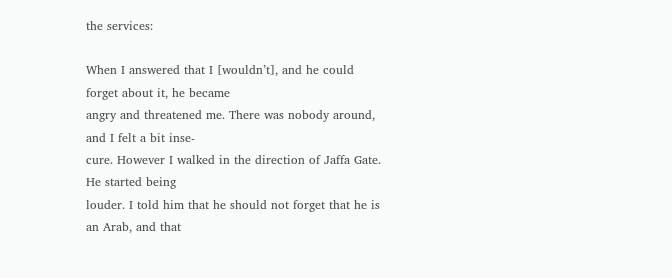the services:

When I answered that I [wouldn’t], and he could forget about it, he became
angry and threatened me. There was nobody around, and I felt a bit inse-
cure. However I walked in the direction of Jaffa Gate. He started being
louder. I told him that he should not forget that he is an Arab, and that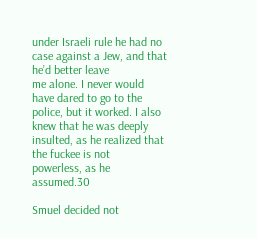under Israeli rule he had no case against a Jew, and that he’d better leave
me alone. I never would have dared to go to the police, but it worked. I also
knew that he was deeply insulted, as he realized that the fuckee is not
powerless, as he assumed.30

Smuel decided not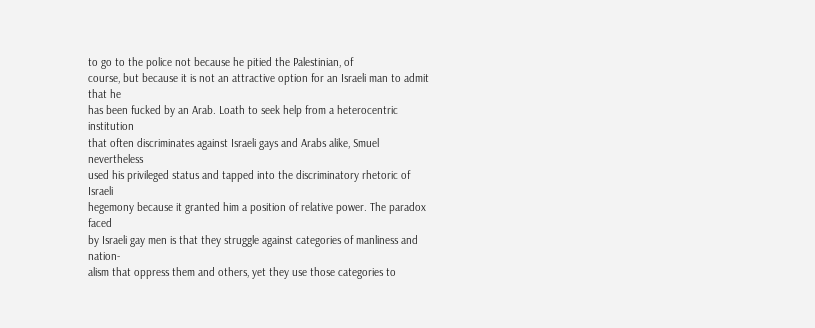to go to the police not because he pitied the Palestinian, of
course, but because it is not an attractive option for an Israeli man to admit that he
has been fucked by an Arab. Loath to seek help from a heterocentric institution
that often discriminates against Israeli gays and Arabs alike, Smuel nevertheless
used his privileged status and tapped into the discriminatory rhetoric of Israeli
hegemony because it granted him a position of relative power. The paradox faced
by Israeli gay men is that they struggle against categories of manliness and nation-
alism that oppress them and others, yet they use those categories to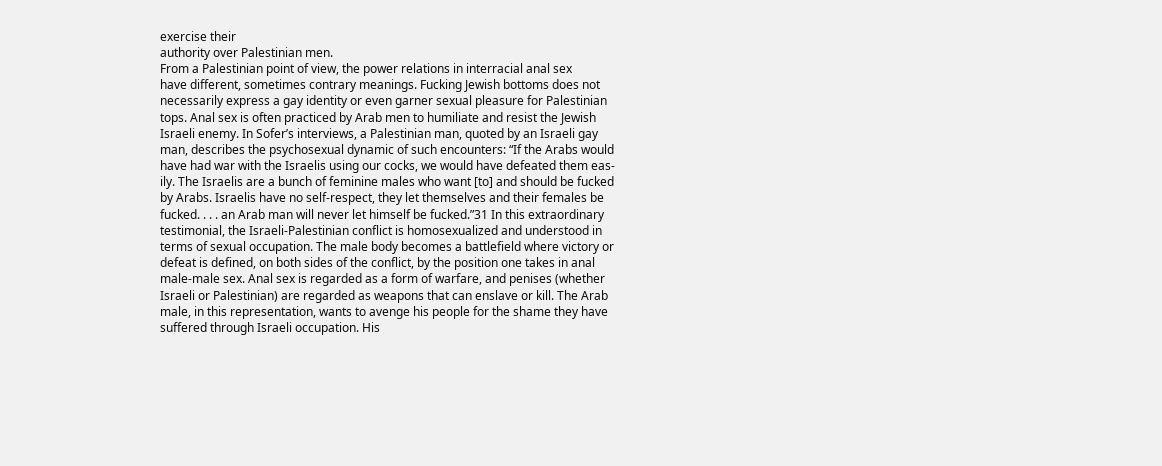exercise their
authority over Palestinian men.
From a Palestinian point of view, the power relations in interracial anal sex
have different, sometimes contrary meanings. Fucking Jewish bottoms does not
necessarily express a gay identity or even garner sexual pleasure for Palestinian
tops. Anal sex is often practiced by Arab men to humiliate and resist the Jewish
Israeli enemy. In Sofer’s interviews, a Palestinian man, quoted by an Israeli gay
man, describes the psychosexual dynamic of such encounters: “If the Arabs would
have had war with the Israelis using our cocks, we would have defeated them eas-
ily. The Israelis are a bunch of feminine males who want [to] and should be fucked
by Arabs. Israelis have no self-respect, they let themselves and their females be
fucked. . . . an Arab man will never let himself be fucked.”31 In this extraordinary
testimonial, the Israeli-Palestinian conflict is homosexualized and understood in
terms of sexual occupation. The male body becomes a battlefield where victory or
defeat is defined, on both sides of the conflict, by the position one takes in anal
male-male sex. Anal sex is regarded as a form of warfare, and penises (whether
Israeli or Palestinian) are regarded as weapons that can enslave or kill. The Arab
male, in this representation, wants to avenge his people for the shame they have
suffered through Israeli occupation. His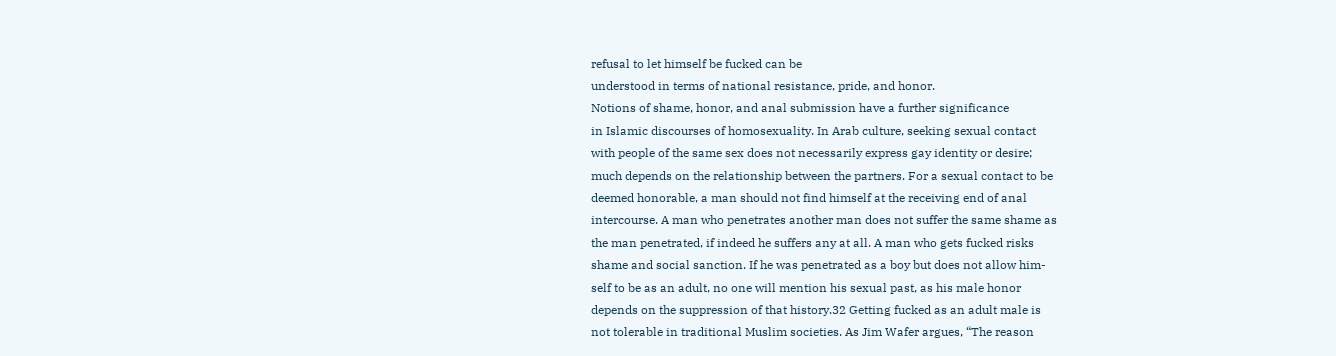refusal to let himself be fucked can be
understood in terms of national resistance, pride, and honor.
Notions of shame, honor, and anal submission have a further significance
in Islamic discourses of homosexuality. In Arab culture, seeking sexual contact
with people of the same sex does not necessarily express gay identity or desire;
much depends on the relationship between the partners. For a sexual contact to be
deemed honorable, a man should not find himself at the receiving end of anal
intercourse. A man who penetrates another man does not suffer the same shame as
the man penetrated, if indeed he suffers any at all. A man who gets fucked risks
shame and social sanction. If he was penetrated as a boy but does not allow him-
self to be as an adult, no one will mention his sexual past, as his male honor
depends on the suppression of that history.32 Getting fucked as an adult male is
not tolerable in traditional Muslim societies. As Jim Wafer argues, “The reason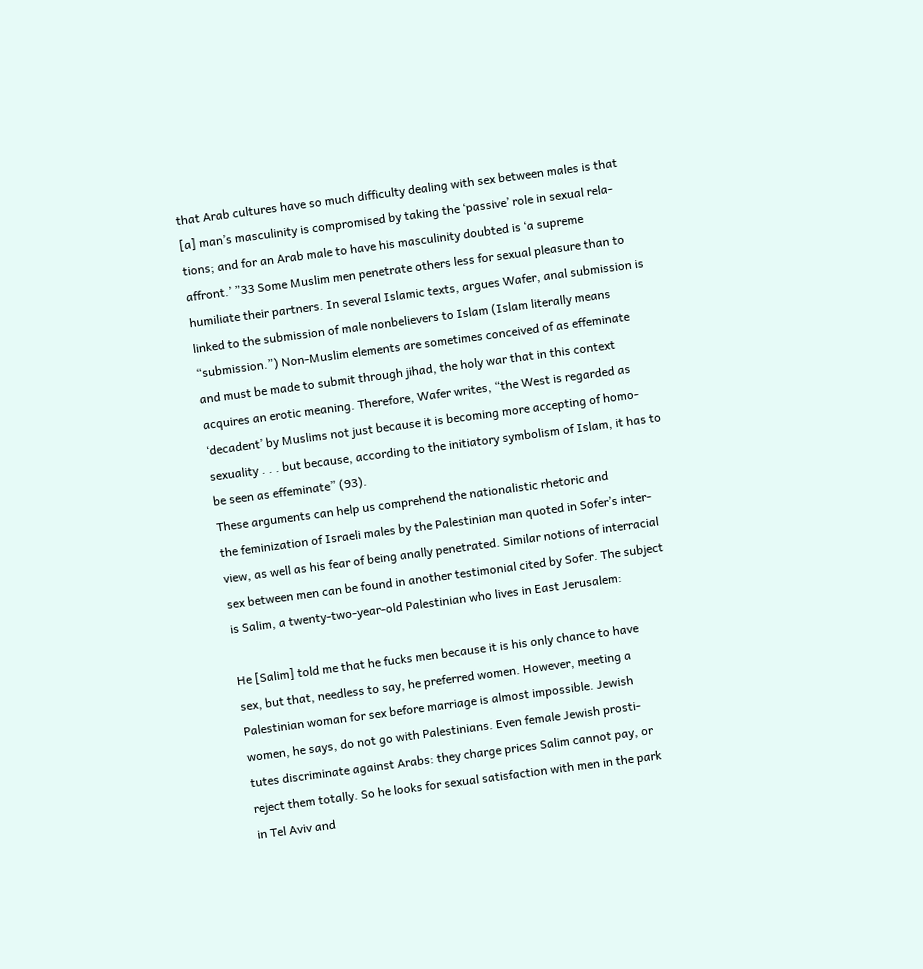that Arab cultures have so much difficulty dealing with sex between males is that
[a] man’s masculinity is compromised by taking the ‘passive’ role in sexual rela-
tions; and for an Arab male to have his masculinity doubted is ‘a supreme
affront.’ ”33 Some Muslim men penetrate others less for sexual pleasure than to
humiliate their partners. In several Islamic texts, argues Wafer, anal submission is
linked to the submission of male nonbelievers to Islam (Islam literally means
“submission.”) Non-Muslim elements are sometimes conceived of as effeminate
and must be made to submit through jihad, the holy war that in this context
acquires an erotic meaning. Therefore, Wafer writes, “the West is regarded as
‘decadent’ by Muslims not just because it is becoming more accepting of homo-
sexuality . . . but because, according to the initiatory symbolism of Islam, it has to
be seen as effeminate” (93).
These arguments can help us comprehend the nationalistic rhetoric and
the feminization of Israeli males by the Palestinian man quoted in Sofer’s inter-
view, as well as his fear of being anally penetrated. Similar notions of interracial
sex between men can be found in another testimonial cited by Sofer. The subject
is Salim, a twenty-two-year-old Palestinian who lives in East Jerusalem:

He [Salim] told me that he fucks men because it is his only chance to have
sex, but that, needless to say, he preferred women. However, meeting a
Palestinian woman for sex before marriage is almost impossible. Jewish
women, he says, do not go with Palestinians. Even female Jewish prosti-
tutes discriminate against Arabs: they charge prices Salim cannot pay, or
reject them totally. So he looks for sexual satisfaction with men in the park
in Tel Aviv and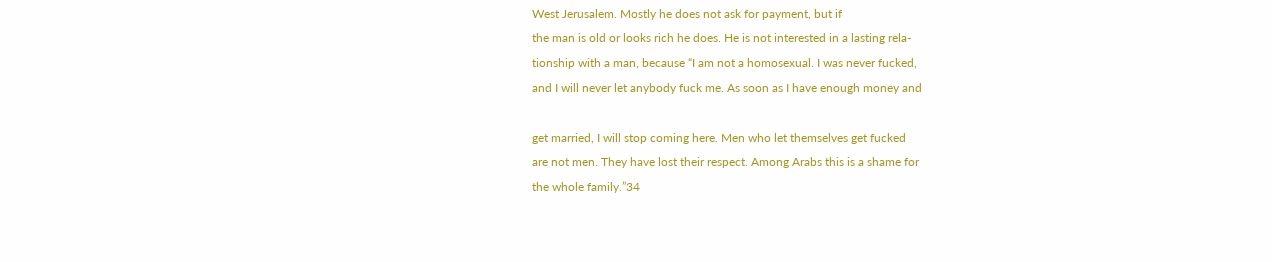West Jerusalem. Mostly he does not ask for payment, but if
the man is old or looks rich he does. He is not interested in a lasting rela-
tionship with a man, because “I am not a homosexual. I was never fucked,
and I will never let anybody fuck me. As soon as I have enough money and

get married, I will stop coming here. Men who let themselves get fucked
are not men. They have lost their respect. Among Arabs this is a shame for
the whole family.”34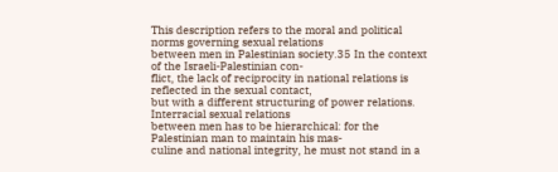This description refers to the moral and political norms governing sexual relations
between men in Palestinian society.35 In the context of the Israeli-Palestinian con-
flict, the lack of reciprocity in national relations is reflected in the sexual contact,
but with a different structuring of power relations. Interracial sexual relations
between men has to be hierarchical: for the Palestinian man to maintain his mas-
culine and national integrity, he must not stand in a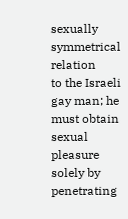sexually symmetrical relation
to the Israeli gay man; he must obtain sexual pleasure solely by penetrating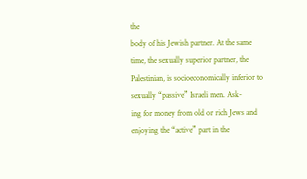the
body of his Jewish partner. At the same time, the sexually superior partner, the
Palestinian, is socioeconomically inferior to sexually “passive” Israeli men. Ask-
ing for money from old or rich Jews and enjoying the “active” part in the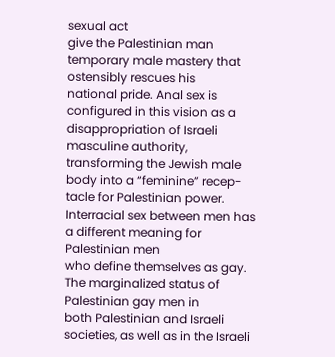sexual act
give the Palestinian man temporary male mastery that ostensibly rescues his
national pride. Anal sex is configured in this vision as a disappropriation of Israeli
masculine authority, transforming the Jewish male body into a “feminine” recep-
tacle for Palestinian power.
Interracial sex between men has a different meaning for Palestinian men
who define themselves as gay. The marginalized status of Palestinian gay men in
both Palestinian and Israeli societies, as well as in the Israeli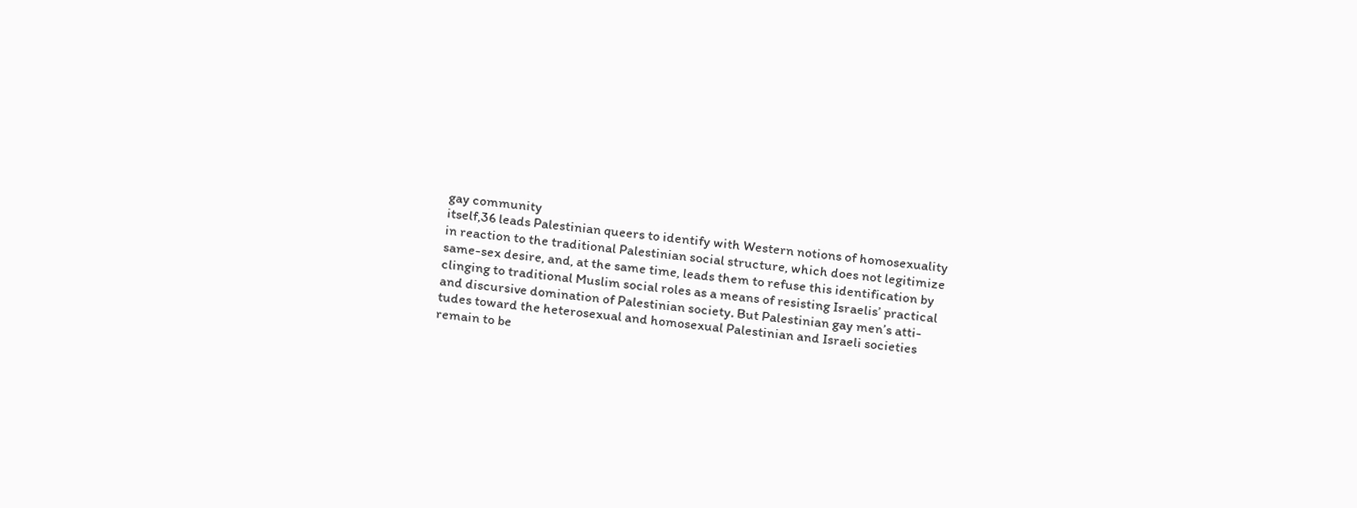gay community
itself,36 leads Palestinian queers to identify with Western notions of homosexuality
in reaction to the traditional Palestinian social structure, which does not legitimize
same-sex desire, and, at the same time, leads them to refuse this identification by
clinging to traditional Muslim social roles as a means of resisting Israelis’ practical
and discursive domination of Palestinian society. But Palestinian gay men’s atti-
tudes toward the heterosexual and homosexual Palestinian and Israeli societies
remain to be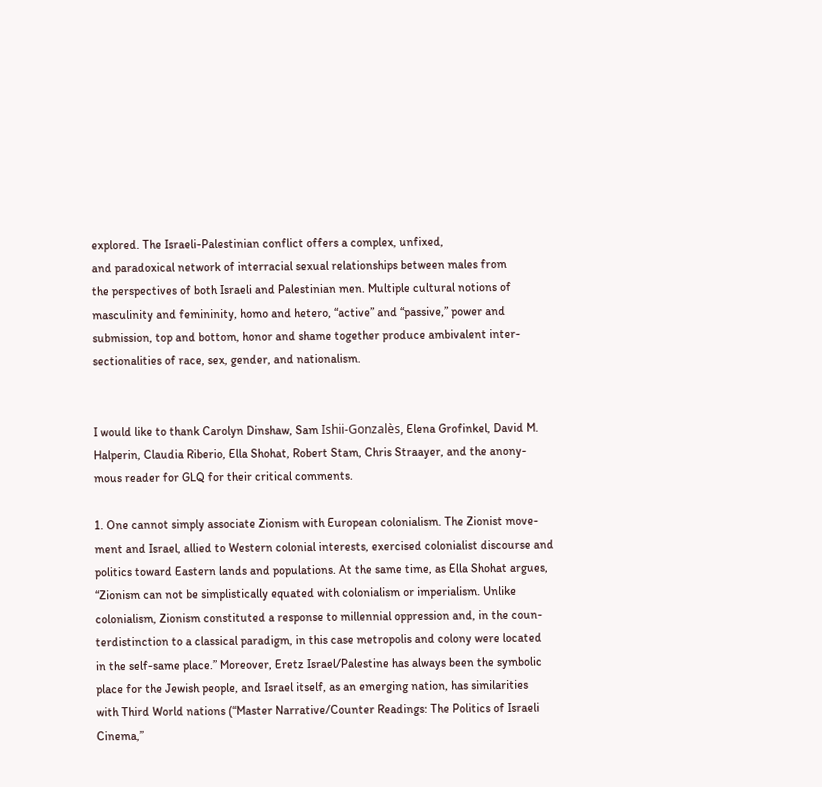explored. The Israeli-Palestinian conflict offers a complex, unfixed,
and paradoxical network of interracial sexual relationships between males from
the perspectives of both Israeli and Palestinian men. Multiple cultural notions of
masculinity and femininity, homo and hetero, “active” and “passive,” power and
submission, top and bottom, honor and shame together produce ambivalent inter-
sectionalities of race, sex, gender, and nationalism.


I would like to thank Carolyn Dinshaw, Sam Ishii-Gonzalès, Elena Grofinkel, David M.
Halperin, Claudia Riberio, Ella Shohat, Robert Stam, Chris Straayer, and the anony-
mous reader for GLQ for their critical comments.

1. One cannot simply associate Zionism with European colonialism. The Zionist move-
ment and Israel, allied to Western colonial interests, exercised colonialist discourse and
politics toward Eastern lands and populations. At the same time, as Ella Shohat argues,
“Zionism can not be simplistically equated with colonialism or imperialism. Unlike
colonialism, Zionism constituted a response to millennial oppression and, in the coun-
terdistinction to a classical paradigm, in this case metropolis and colony were located
in the self-same place.” Moreover, Eretz Israel/Palestine has always been the symbolic
place for the Jewish people, and Israel itself, as an emerging nation, has similarities
with Third World nations (“Master Narrative/Counter Readings: The Politics of Israeli
Cinema,”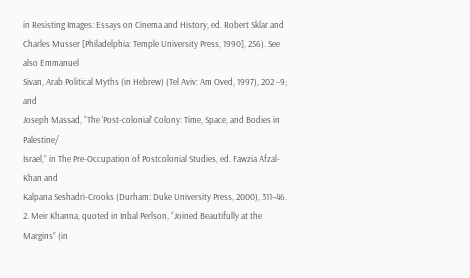in Resisting Images: Essays on Cinema and History, ed. Robert Sklar and
Charles Musser [Philadelphia: Temple University Press, 1990], 256). See also Emmanuel
Sivan, Arab Political Myths (in Hebrew) (Tel Aviv: Am Oved, 1997), 202 –9; and
Joseph Massad, “The ‘Post-colonial’ Colony: Time, Space, and Bodies in Palestine/
Israel,” in The Pre-Occupation of Postcolonial Studies, ed. Fawzia Afzal-Khan and
Kalpana Seshadri-Crooks (Durham: Duke University Press, 2000), 311–46.
2. Meir Khanna, quoted in Inbal Perlson, “Joined Beautifully at the Margins” (in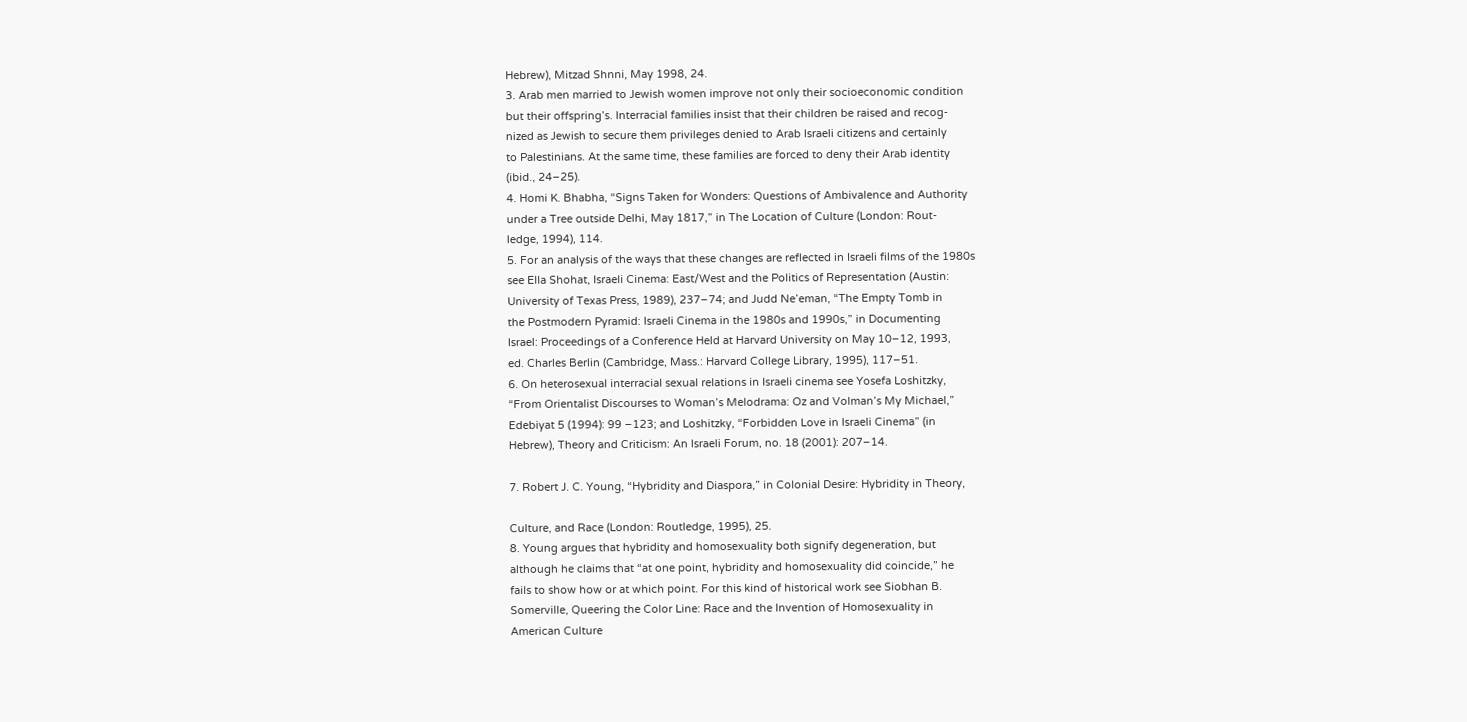Hebrew), Mitzad Shnni, May 1998, 24.
3. Arab men married to Jewish women improve not only their socioeconomic condition
but their offspring’s. Interracial families insist that their children be raised and recog-
nized as Jewish to secure them privileges denied to Arab Israeli citizens and certainly
to Palestinians. At the same time, these families are forced to deny their Arab identity
(ibid., 24–25).
4. Homi K. Bhabha, “Signs Taken for Wonders: Questions of Ambivalence and Authority
under a Tree outside Delhi, May 1817,” in The Location of Culture (London: Rout-
ledge, 1994), 114.
5. For an analysis of the ways that these changes are reflected in Israeli films of the 1980s
see Ella Shohat, Israeli Cinema: East/West and the Politics of Representation (Austin:
University of Texas Press, 1989), 237–74; and Judd Ne’eman, “The Empty Tomb in
the Postmodern Pyramid: Israeli Cinema in the 1980s and 1990s,” in Documenting
Israel: Proceedings of a Conference Held at Harvard University on May 10–12, 1993,
ed. Charles Berlin (Cambridge, Mass.: Harvard College Library, 1995), 117–51.
6. On heterosexual interracial sexual relations in Israeli cinema see Yosefa Loshitzky,
“From Orientalist Discourses to Woman’s Melodrama: Oz and Volman’s My Michael,”
Edebiyat 5 (1994): 99 –123; and Loshitzky, “Forbidden Love in Israeli Cinema” (in
Hebrew), Theory and Criticism: An Israeli Forum, no. 18 (2001): 207–14.

7. Robert J. C. Young, “Hybridity and Diaspora,” in Colonial Desire: Hybridity in Theory,

Culture, and Race (London: Routledge, 1995), 25.
8. Young argues that hybridity and homosexuality both signify degeneration, but
although he claims that “at one point, hybridity and homosexuality did coincide,” he
fails to show how or at which point. For this kind of historical work see Siobhan B.
Somerville, Queering the Color Line: Race and the Invention of Homosexuality in
American Culture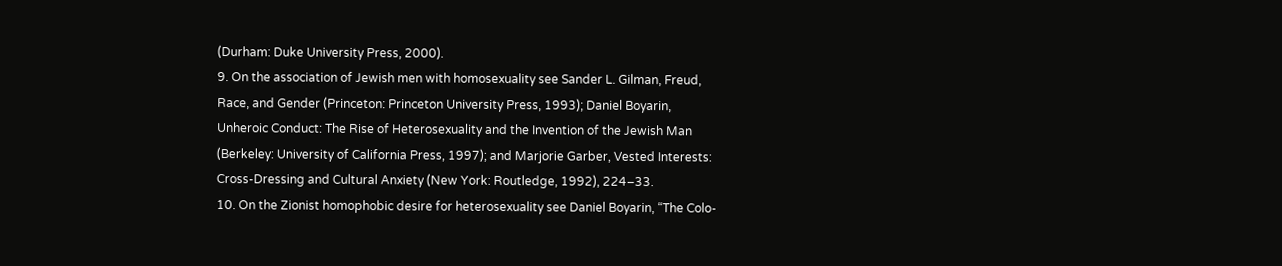(Durham: Duke University Press, 2000).
9. On the association of Jewish men with homosexuality see Sander L. Gilman, Freud,
Race, and Gender (Princeton: Princeton University Press, 1993); Daniel Boyarin,
Unheroic Conduct: The Rise of Heterosexuality and the Invention of the Jewish Man
(Berkeley: University of California Press, 1997); and Marjorie Garber, Vested Interests:
Cross-Dressing and Cultural Anxiety (New York: Routledge, 1992), 224–33.
10. On the Zionist homophobic desire for heterosexuality see Daniel Boyarin, “The Colo-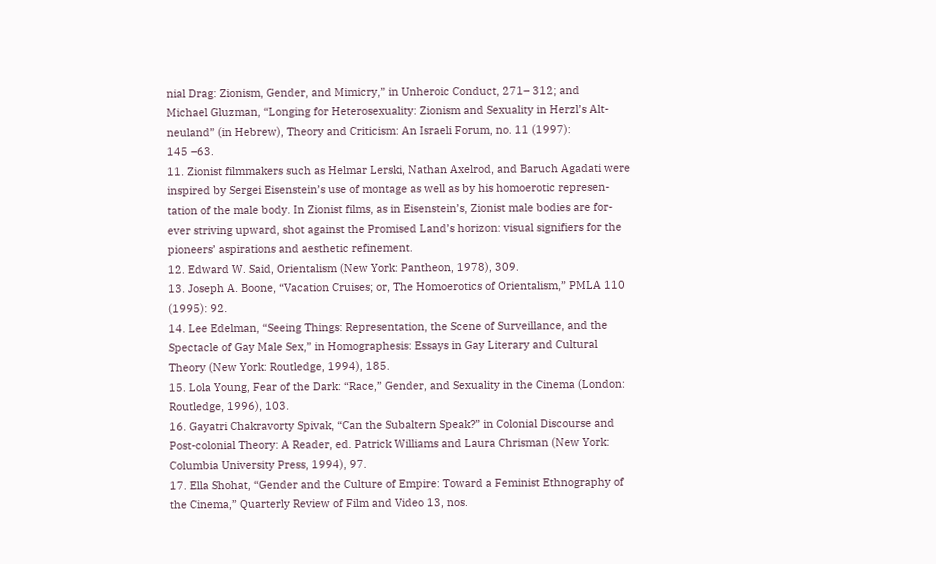nial Drag: Zionism, Gender, and Mimicry,” in Unheroic Conduct, 271– 312; and
Michael Gluzman, “Longing for Heterosexuality: Zionism and Sexuality in Herzl’s Alt-
neuland” (in Hebrew), Theory and Criticism: An Israeli Forum, no. 11 (1997):
145 –63.
11. Zionist filmmakers such as Helmar Lerski, Nathan Axelrod, and Baruch Agadati were
inspired by Sergei Eisenstein’s use of montage as well as by his homoerotic represen-
tation of the male body. In Zionist films, as in Eisenstein’s, Zionist male bodies are for-
ever striving upward, shot against the Promised Land’s horizon: visual signifiers for the
pioneers’ aspirations and aesthetic refinement.
12. Edward W. Said, Orientalism (New York: Pantheon, 1978), 309.
13. Joseph A. Boone, “Vacation Cruises; or, The Homoerotics of Orientalism,” PMLA 110
(1995): 92.
14. Lee Edelman, “Seeing Things: Representation, the Scene of Surveillance, and the
Spectacle of Gay Male Sex,” in Homographesis: Essays in Gay Literary and Cultural
Theory (New York: Routledge, 1994), 185.
15. Lola Young, Fear of the Dark: “Race,” Gender, and Sexuality in the Cinema (London:
Routledge, 1996), 103.
16. Gayatri Chakravorty Spivak, “Can the Subaltern Speak?” in Colonial Discourse and
Post-colonial Theory: A Reader, ed. Patrick Williams and Laura Chrisman (New York:
Columbia University Press, 1994), 97.
17. Ella Shohat, “Gender and the Culture of Empire: Toward a Feminist Ethnography of
the Cinema,” Quarterly Review of Film and Video 13, nos.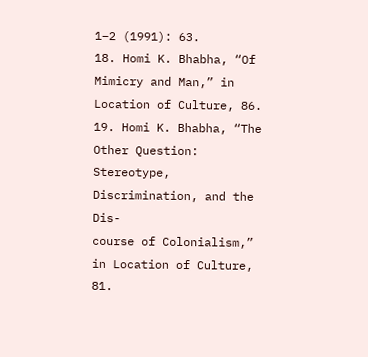1–2 (1991): 63.
18. Homi K. Bhabha, “Of Mimicry and Man,” in Location of Culture, 86.
19. Homi K. Bhabha, “The Other Question: Stereotype, Discrimination, and the Dis-
course of Colonialism,” in Location of Culture, 81.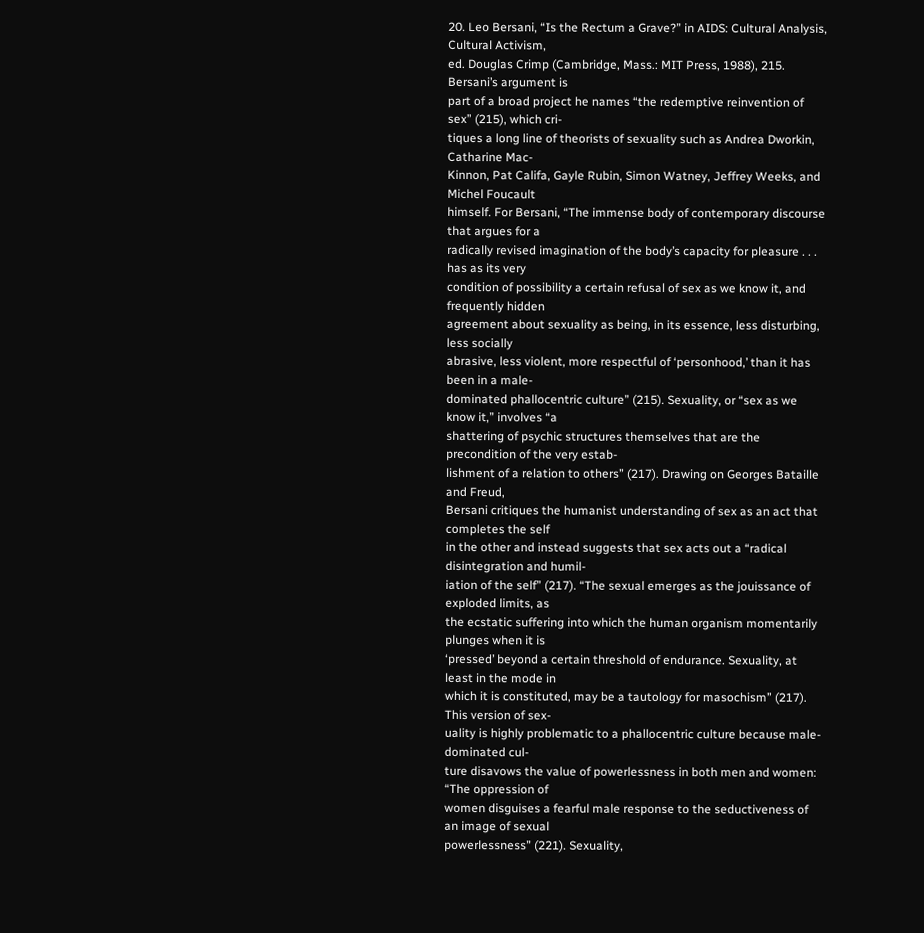20. Leo Bersani, “Is the Rectum a Grave?” in AIDS: Cultural Analysis, Cultural Activism,
ed. Douglas Crimp (Cambridge, Mass.: MIT Press, 1988), 215. Bersani’s argument is
part of a broad project he names “the redemptive reinvention of sex” (215), which cri-
tiques a long line of theorists of sexuality such as Andrea Dworkin, Catharine Mac-
Kinnon, Pat Califa, Gayle Rubin, Simon Watney, Jeffrey Weeks, and Michel Foucault
himself. For Bersani, “The immense body of contemporary discourse that argues for a
radically revised imagination of the body’s capacity for pleasure . . . has as its very
condition of possibility a certain refusal of sex as we know it, and frequently hidden
agreement about sexuality as being, in its essence, less disturbing, less socially
abrasive, less violent, more respectful of ‘personhood,’ than it has been in a male-
dominated phallocentric culture” (215). Sexuality, or “sex as we know it,” involves “a
shattering of psychic structures themselves that are the precondition of the very estab-
lishment of a relation to others” (217). Drawing on Georges Bataille and Freud,
Bersani critiques the humanist understanding of sex as an act that completes the self
in the other and instead suggests that sex acts out a “radical disintegration and humil-
iation of the self” (217). “The sexual emerges as the jouissance of exploded limits, as
the ecstatic suffering into which the human organism momentarily plunges when it is
‘pressed’ beyond a certain threshold of endurance. Sexuality, at least in the mode in
which it is constituted, may be a tautology for masochism” (217). This version of sex-
uality is highly problematic to a phallocentric culture because male-dominated cul-
ture disavows the value of powerlessness in both men and women: “The oppression of
women disguises a fearful male response to the seductiveness of an image of sexual
powerlessness” (221). Sexuality,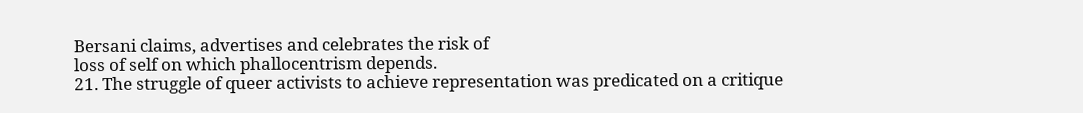Bersani claims, advertises and celebrates the risk of
loss of self on which phallocentrism depends.
21. The struggle of queer activists to achieve representation was predicated on a critique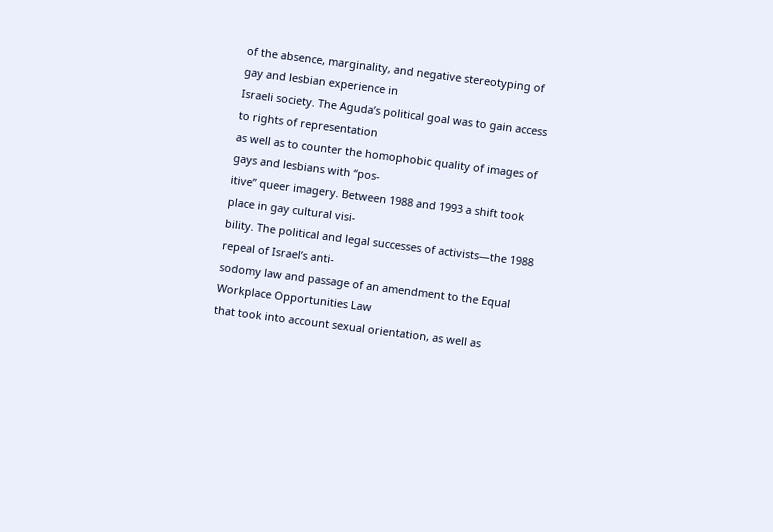of the absence, marginality, and negative stereotyping of gay and lesbian experience in
Israeli society. The Aguda’s political goal was to gain access to rights of representation
as well as to counter the homophobic quality of images of gays and lesbians with “pos-
itive” queer imagery. Between 1988 and 1993 a shift took place in gay cultural visi-
bility. The political and legal successes of activists—the 1988 repeal of Israel’s anti-
sodomy law and passage of an amendment to the Equal Workplace Opportunities Law
that took into account sexual orientation, as well as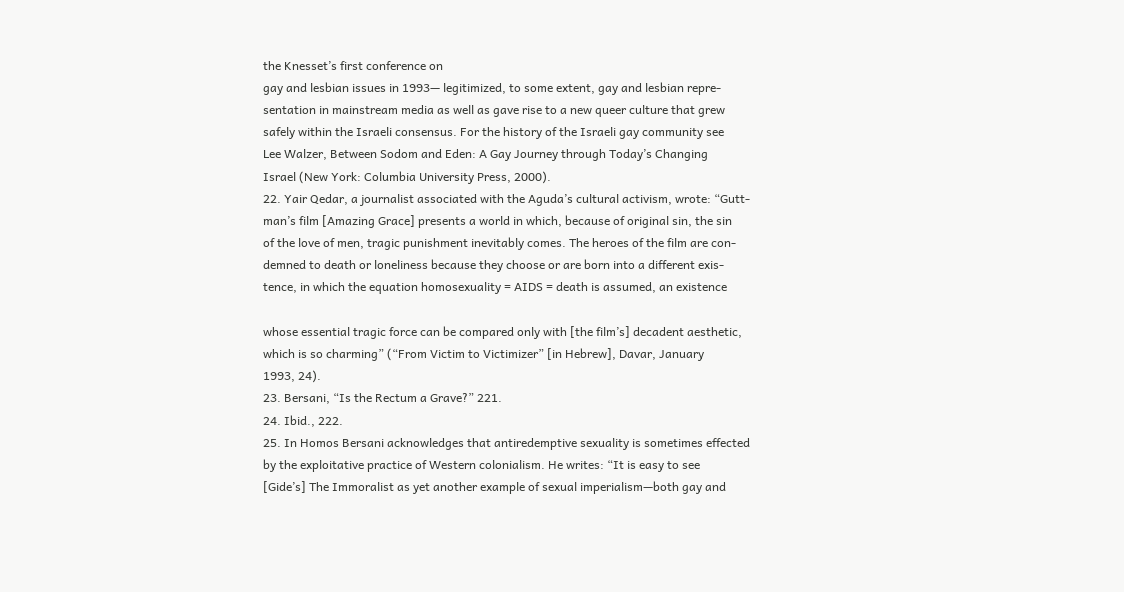the Knesset’s first conference on
gay and lesbian issues in 1993— legitimized, to some extent, gay and lesbian repre-
sentation in mainstream media as well as gave rise to a new queer culture that grew
safely within the Israeli consensus. For the history of the Israeli gay community see
Lee Walzer, Between Sodom and Eden: A Gay Journey through Today’s Changing
Israel (New York: Columbia University Press, 2000).
22. Yair Qedar, a journalist associated with the Aguda’s cultural activism, wrote: “Gutt-
man’s film [Amazing Grace] presents a world in which, because of original sin, the sin
of the love of men, tragic punishment inevitably comes. The heroes of the film are con-
demned to death or loneliness because they choose or are born into a different exis-
tence, in which the equation homosexuality = AIDS = death is assumed, an existence

whose essential tragic force can be compared only with [the film’s] decadent aesthetic,
which is so charming” (“From Victim to Victimizer” [in Hebrew], Davar, January
1993, 24).
23. Bersani, “Is the Rectum a Grave?” 221.
24. Ibid., 222.
25. In Homos Bersani acknowledges that antiredemptive sexuality is sometimes effected
by the exploitative practice of Western colonialism. He writes: “It is easy to see
[Gide’s] The Immoralist as yet another example of sexual imperialism—both gay and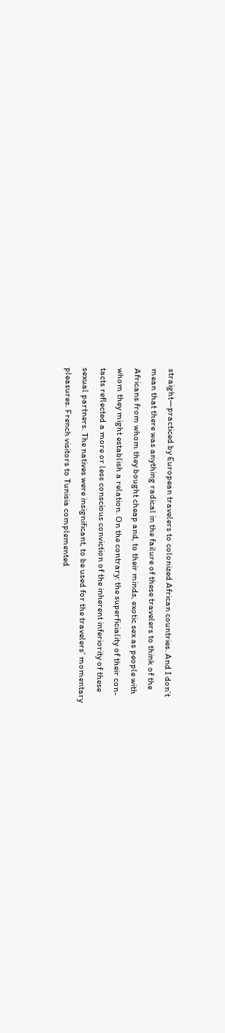straight—practiced by European travelers to colonized African countries. And I don’t
mean that there was anything radical in the failure of these travelers to think of the
Africans from whom they bought cheap and, to their minds, exotic sex as people with
whom they might establish a relation. On the contrary: the superficiality of their con-
tacts reflected a more or less conscious conviction of the inherent inferiority of these
sexual partners. The natives were insignificant, to be used for the travelers’ momentary
pleasures. French visitors to Tunisia complemented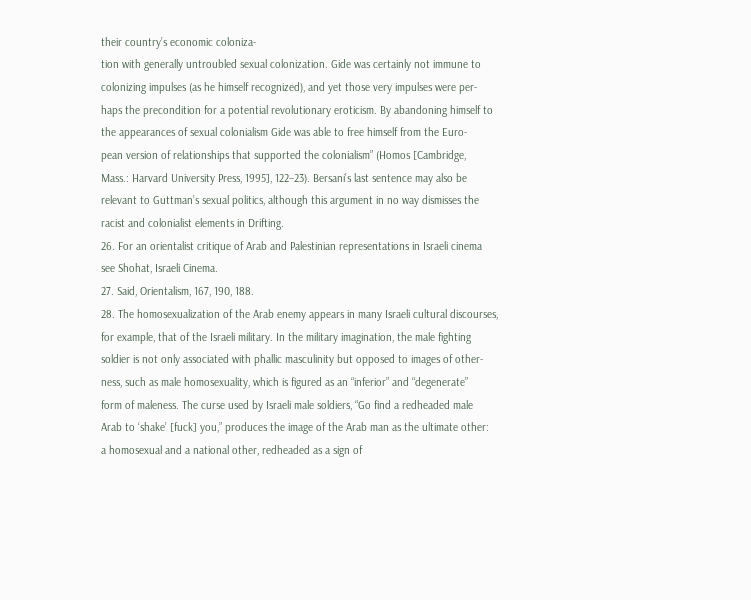their country’s economic coloniza-
tion with generally untroubled sexual colonization. Gide was certainly not immune to
colonizing impulses (as he himself recognized), and yet those very impulses were per-
haps the precondition for a potential revolutionary eroticism. By abandoning himself to
the appearances of sexual colonialism Gide was able to free himself from the Euro-
pean version of relationships that supported the colonialism” (Homos [Cambridge,
Mass.: Harvard University Press, 1995], 122–23). Bersani’s last sentence may also be
relevant to Guttman’s sexual politics, although this argument in no way dismisses the
racist and colonialist elements in Drifting.
26. For an orientalist critique of Arab and Palestinian representations in Israeli cinema
see Shohat, Israeli Cinema.
27. Said, Orientalism, 167, 190, 188.
28. The homosexualization of the Arab enemy appears in many Israeli cultural discourses,
for example, that of the Israeli military. In the military imagination, the male fighting
soldier is not only associated with phallic masculinity but opposed to images of other-
ness, such as male homosexuality, which is figured as an “inferior” and “degenerate”
form of maleness. The curse used by Israeli male soldiers, “Go find a redheaded male
Arab to ‘shake’ [fuck] you,” produces the image of the Arab man as the ultimate other:
a homosexual and a national other, redheaded as a sign of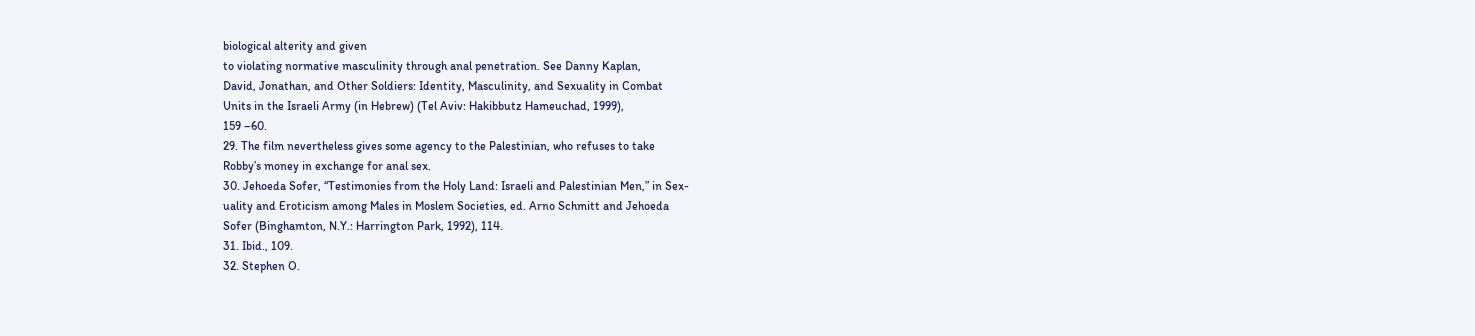biological alterity and given
to violating normative masculinity through anal penetration. See Danny Kaplan,
David, Jonathan, and Other Soldiers: Identity, Masculinity, and Sexuality in Combat
Units in the Israeli Army (in Hebrew) (Tel Aviv: Hakibbutz Hameuchad, 1999),
159 –60.
29. The film nevertheless gives some agency to the Palestinian, who refuses to take
Robby’s money in exchange for anal sex.
30. Jehoeda Sofer, “Testimonies from the Holy Land: Israeli and Palestinian Men,” in Sex-
uality and Eroticism among Males in Moslem Societies, ed. Arno Schmitt and Jehoeda
Sofer (Binghamton, N.Y.: Harrington Park, 1992), 114.
31. Ibid., 109.
32. Stephen O.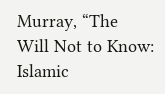Murray, “The Will Not to Know: Islamic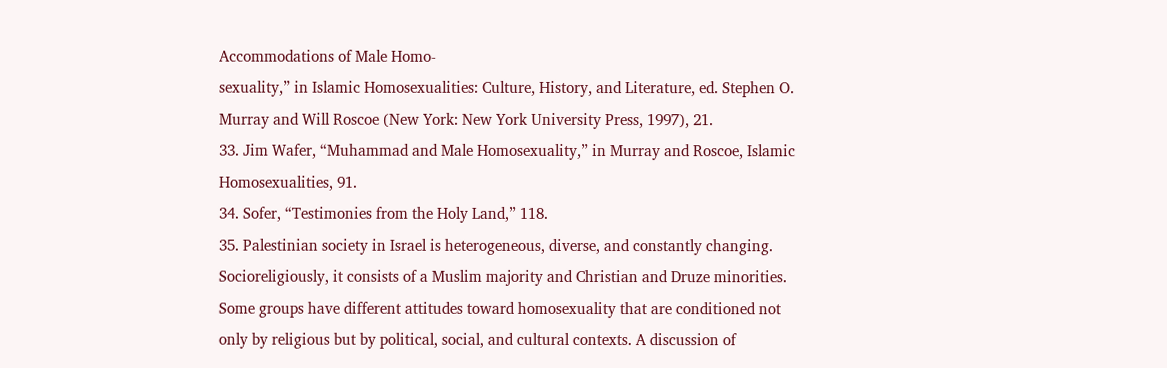Accommodations of Male Homo-
sexuality,” in Islamic Homosexualities: Culture, History, and Literature, ed. Stephen O.
Murray and Will Roscoe (New York: New York University Press, 1997), 21.
33. Jim Wafer, “Muhammad and Male Homosexuality,” in Murray and Roscoe, Islamic
Homosexualities, 91.
34. Sofer, “Testimonies from the Holy Land,” 118.
35. Palestinian society in Israel is heterogeneous, diverse, and constantly changing.
Socioreligiously, it consists of a Muslim majority and Christian and Druze minorities.
Some groups have different attitudes toward homosexuality that are conditioned not
only by religious but by political, social, and cultural contexts. A discussion of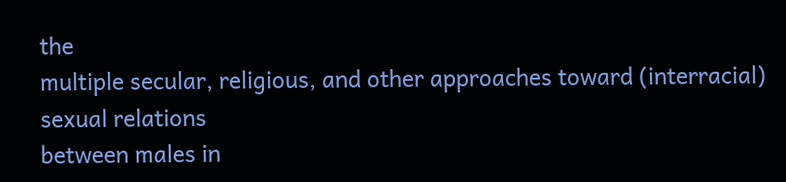the
multiple secular, religious, and other approaches toward (interracial) sexual relations
between males in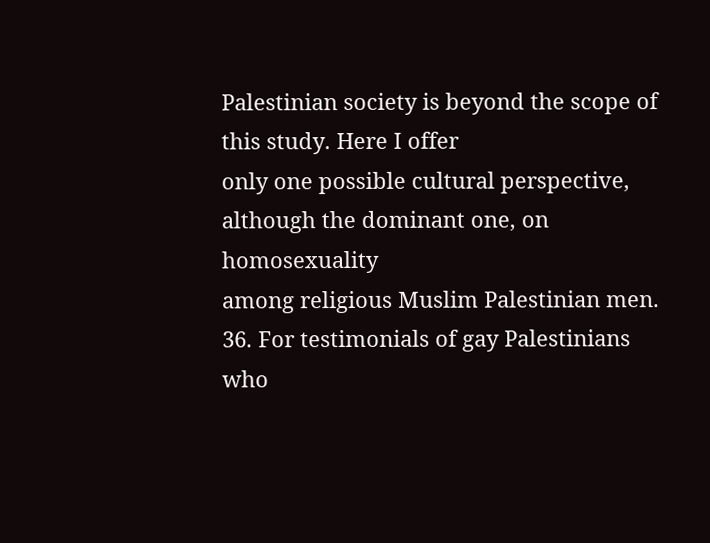Palestinian society is beyond the scope of this study. Here I offer
only one possible cultural perspective, although the dominant one, on homosexuality
among religious Muslim Palestinian men.
36. For testimonials of gay Palestinians who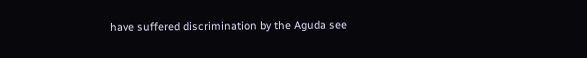have suffered discrimination by the Aguda see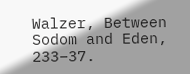Walzer, Between Sodom and Eden, 233–37.